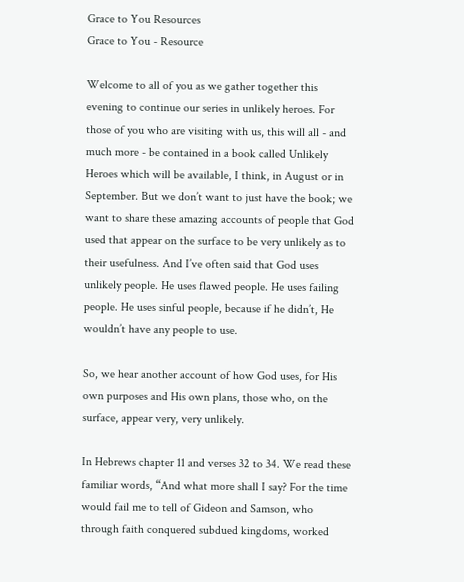Grace to You Resources
Grace to You - Resource

Welcome to all of you as we gather together this evening to continue our series in unlikely heroes. For those of you who are visiting with us, this will all - and much more - be contained in a book called Unlikely Heroes which will be available, I think, in August or in September. But we don’t want to just have the book; we want to share these amazing accounts of people that God used that appear on the surface to be very unlikely as to their usefulness. And I’ve often said that God uses unlikely people. He uses flawed people. He uses failing people. He uses sinful people, because if he didn’t, He wouldn’t have any people to use.

So, we hear another account of how God uses, for His own purposes and His own plans, those who, on the surface, appear very, very unlikely.

In Hebrews chapter 11 and verses 32 to 34. We read these familiar words, “And what more shall I say? For the time would fail me to tell of Gideon and Samson, who through faith conquered subdued kingdoms, worked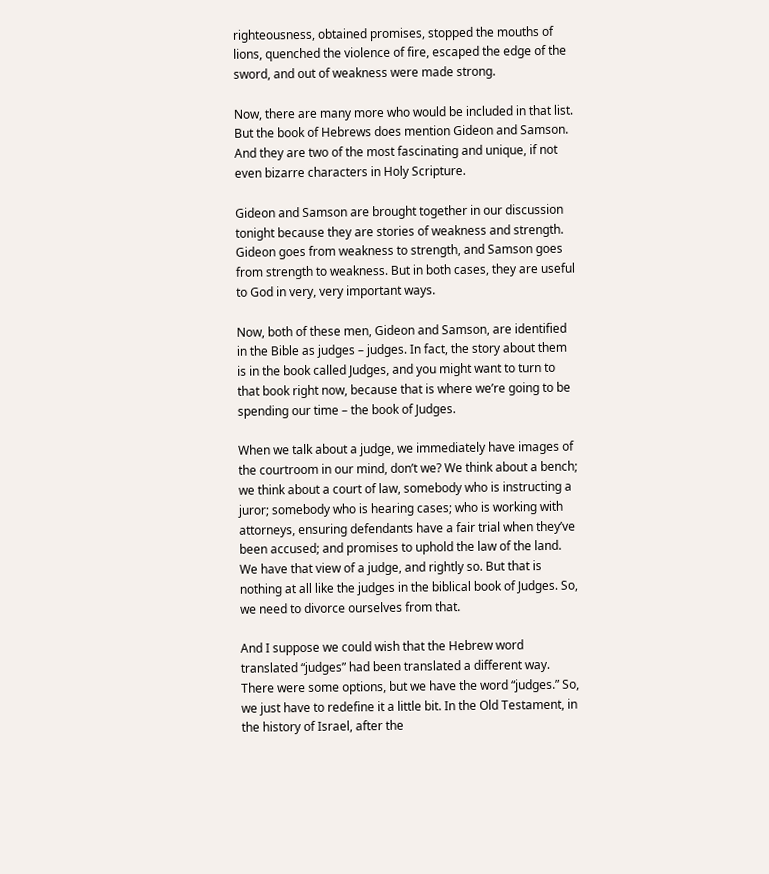righteousness, obtained promises, stopped the mouths of lions, quenched the violence of fire, escaped the edge of the sword, and out of weakness were made strong.

Now, there are many more who would be included in that list. But the book of Hebrews does mention Gideon and Samson. And they are two of the most fascinating and unique, if not even bizarre characters in Holy Scripture.

Gideon and Samson are brought together in our discussion tonight because they are stories of weakness and strength. Gideon goes from weakness to strength, and Samson goes from strength to weakness. But in both cases, they are useful to God in very, very important ways.

Now, both of these men, Gideon and Samson, are identified in the Bible as judges – judges. In fact, the story about them is in the book called Judges, and you might want to turn to that book right now, because that is where we’re going to be spending our time – the book of Judges.

When we talk about a judge, we immediately have images of the courtroom in our mind, don’t we? We think about a bench; we think about a court of law, somebody who is instructing a juror; somebody who is hearing cases; who is working with attorneys, ensuring defendants have a fair trial when they’ve been accused; and promises to uphold the law of the land. We have that view of a judge, and rightly so. But that is nothing at all like the judges in the biblical book of Judges. So, we need to divorce ourselves from that.

And I suppose we could wish that the Hebrew word translated “judges” had been translated a different way. There were some options, but we have the word “judges.” So, we just have to redefine it a little bit. In the Old Testament, in the history of Israel, after the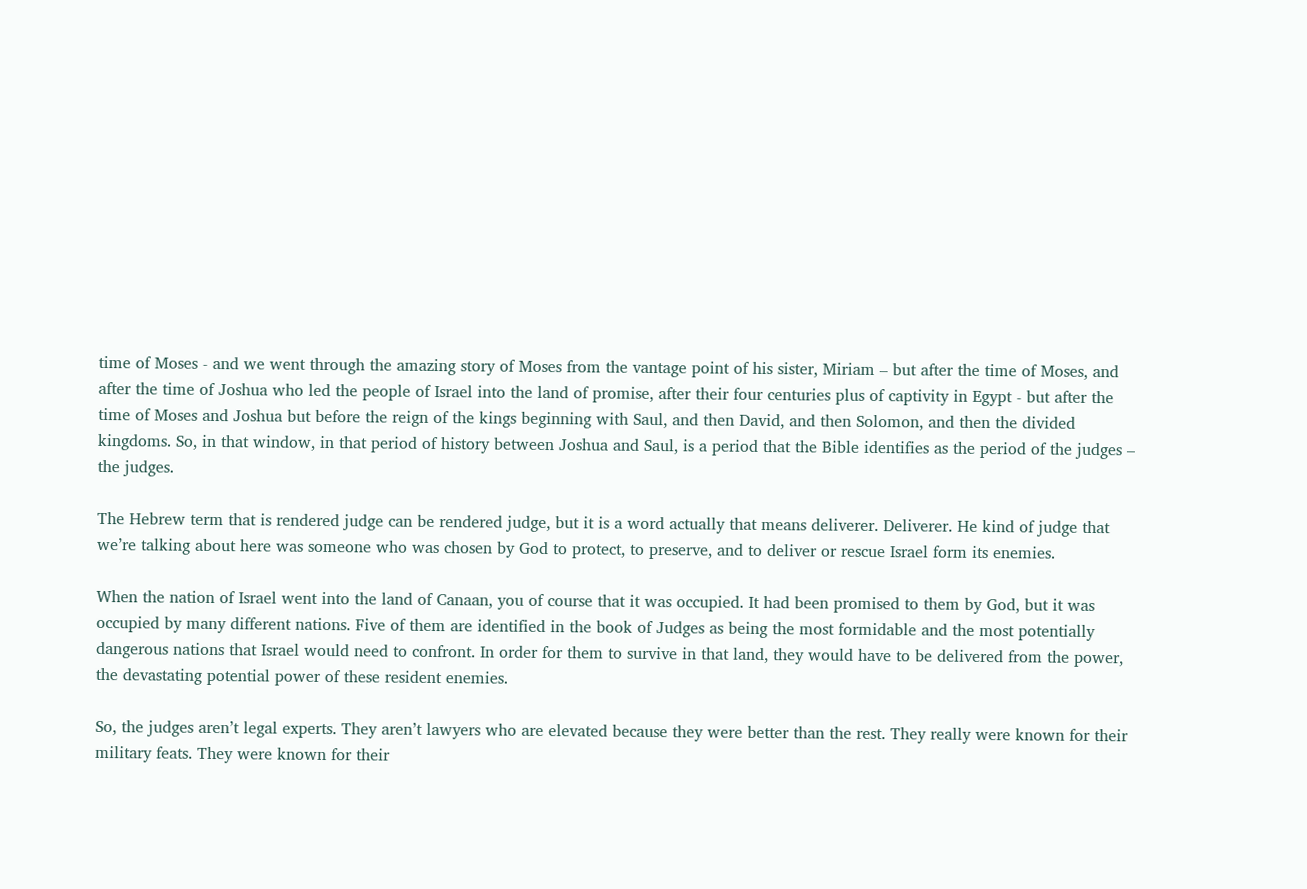time of Moses - and we went through the amazing story of Moses from the vantage point of his sister, Miriam – but after the time of Moses, and after the time of Joshua who led the people of Israel into the land of promise, after their four centuries plus of captivity in Egypt - but after the time of Moses and Joshua but before the reign of the kings beginning with Saul, and then David, and then Solomon, and then the divided kingdoms. So, in that window, in that period of history between Joshua and Saul, is a period that the Bible identifies as the period of the judges – the judges.

The Hebrew term that is rendered judge can be rendered judge, but it is a word actually that means deliverer. Deliverer. He kind of judge that we’re talking about here was someone who was chosen by God to protect, to preserve, and to deliver or rescue Israel form its enemies.

When the nation of Israel went into the land of Canaan, you of course that it was occupied. It had been promised to them by God, but it was occupied by many different nations. Five of them are identified in the book of Judges as being the most formidable and the most potentially dangerous nations that Israel would need to confront. In order for them to survive in that land, they would have to be delivered from the power, the devastating potential power of these resident enemies.

So, the judges aren’t legal experts. They aren’t lawyers who are elevated because they were better than the rest. They really were known for their military feats. They were known for their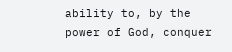ability to, by the power of God, conquer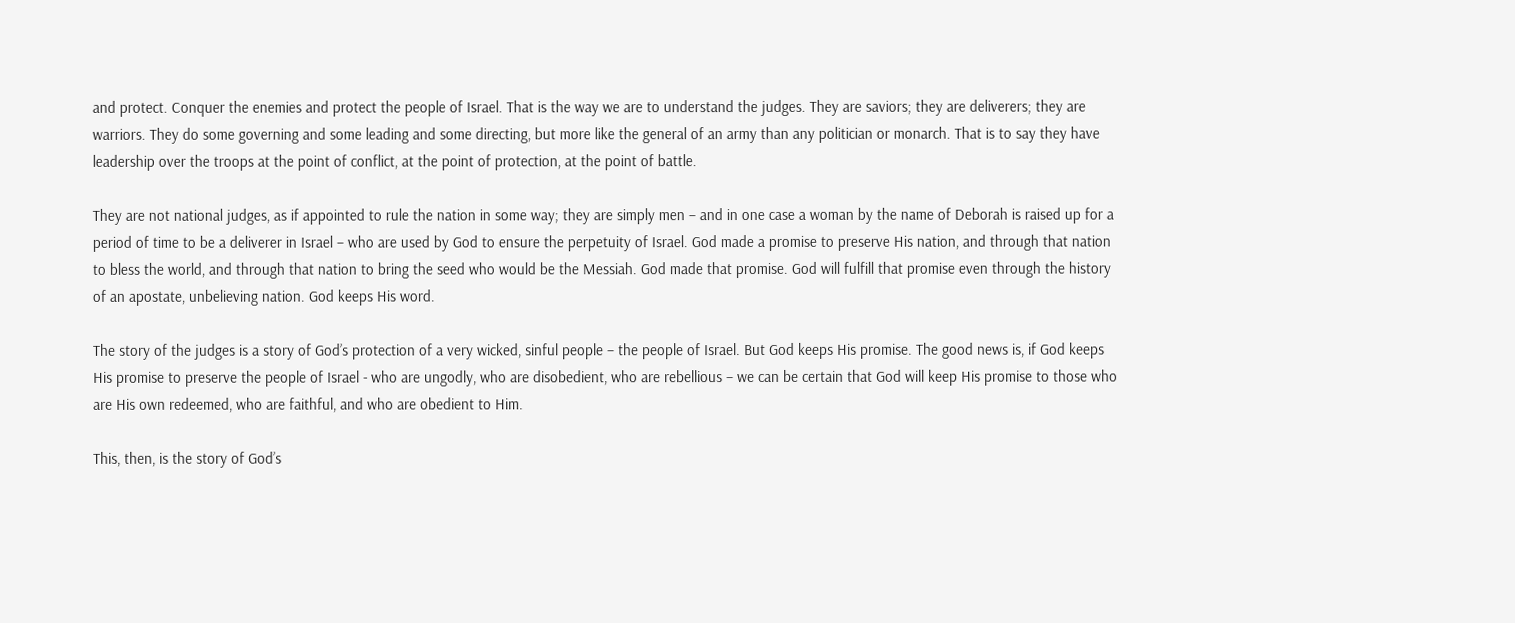and protect. Conquer the enemies and protect the people of Israel. That is the way we are to understand the judges. They are saviors; they are deliverers; they are warriors. They do some governing and some leading and some directing, but more like the general of an army than any politician or monarch. That is to say they have leadership over the troops at the point of conflict, at the point of protection, at the point of battle.

They are not national judges, as if appointed to rule the nation in some way; they are simply men – and in one case a woman by the name of Deborah is raised up for a period of time to be a deliverer in Israel – who are used by God to ensure the perpetuity of Israel. God made a promise to preserve His nation, and through that nation to bless the world, and through that nation to bring the seed who would be the Messiah. God made that promise. God will fulfill that promise even through the history of an apostate, unbelieving nation. God keeps His word.

The story of the judges is a story of God’s protection of a very wicked, sinful people – the people of Israel. But God keeps His promise. The good news is, if God keeps His promise to preserve the people of Israel - who are ungodly, who are disobedient, who are rebellious – we can be certain that God will keep His promise to those who are His own redeemed, who are faithful, and who are obedient to Him.

This, then, is the story of God’s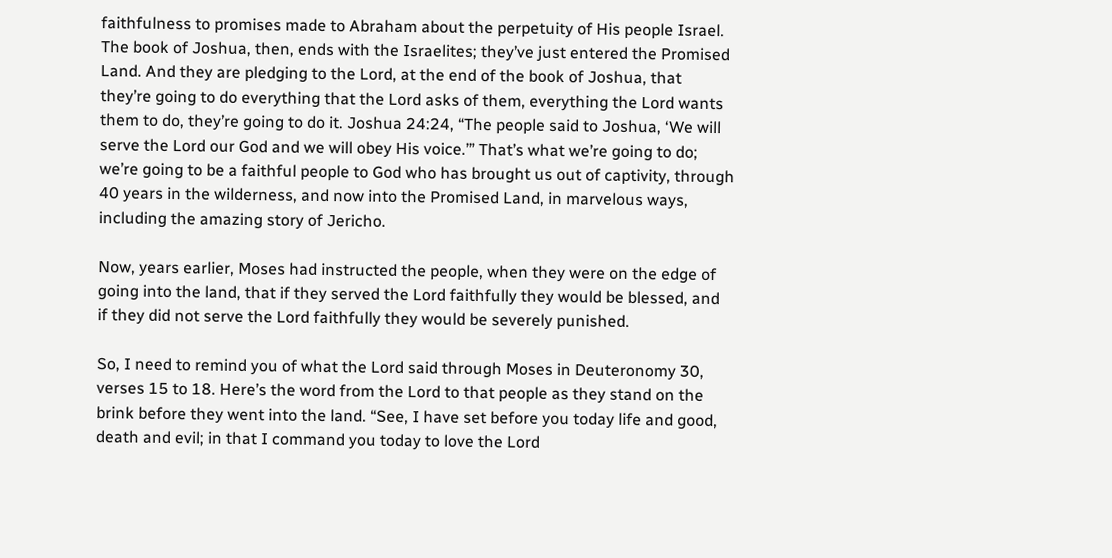faithfulness to promises made to Abraham about the perpetuity of His people Israel. The book of Joshua, then, ends with the Israelites; they’ve just entered the Promised Land. And they are pledging to the Lord, at the end of the book of Joshua, that they’re going to do everything that the Lord asks of them, everything the Lord wants them to do, they’re going to do it. Joshua 24:24, “The people said to Joshua, ‘We will serve the Lord our God and we will obey His voice.’” That’s what we’re going to do; we’re going to be a faithful people to God who has brought us out of captivity, through 40 years in the wilderness, and now into the Promised Land, in marvelous ways, including the amazing story of Jericho.

Now, years earlier, Moses had instructed the people, when they were on the edge of going into the land, that if they served the Lord faithfully they would be blessed, and if they did not serve the Lord faithfully they would be severely punished.

So, I need to remind you of what the Lord said through Moses in Deuteronomy 30, verses 15 to 18. Here’s the word from the Lord to that people as they stand on the brink before they went into the land. “See, I have set before you today life and good, death and evil; in that I command you today to love the Lord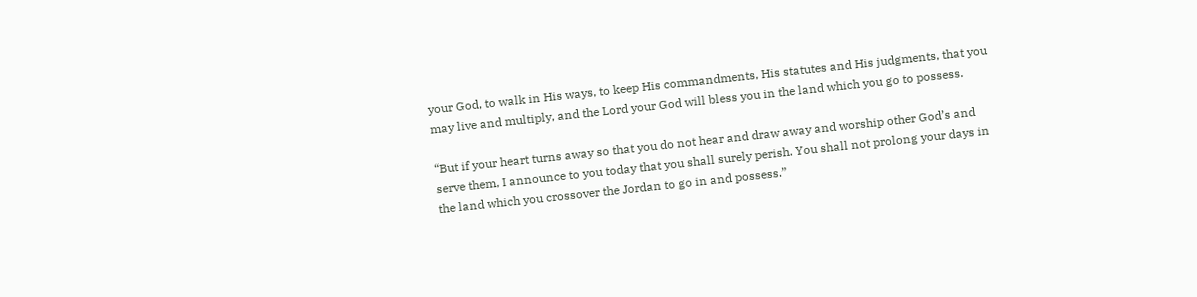your God, to walk in His ways, to keep His commandments, His statutes and His judgments, that you may live and multiply, and the Lord your God will bless you in the land which you go to possess.

“But if your heart turns away so that you do not hear and draw away and worship other God’s and serve them, I announce to you today that you shall surely perish. You shall not prolong your days in the land which you crossover the Jordan to go in and possess.”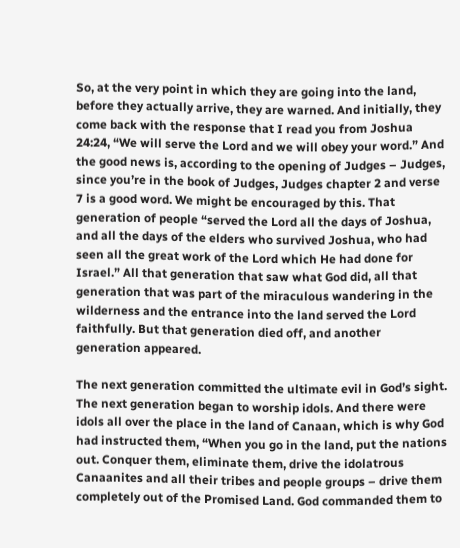So, at the very point in which they are going into the land, before they actually arrive, they are warned. And initially, they come back with the response that I read you from Joshua 24:24, “We will serve the Lord and we will obey your word.” And the good news is, according to the opening of Judges – Judges, since you’re in the book of Judges, Judges chapter 2 and verse 7 is a good word. We might be encouraged by this. That generation of people “served the Lord all the days of Joshua, and all the days of the elders who survived Joshua, who had seen all the great work of the Lord which He had done for Israel.” All that generation that saw what God did, all that generation that was part of the miraculous wandering in the wilderness and the entrance into the land served the Lord faithfully. But that generation died off, and another generation appeared.

The next generation committed the ultimate evil in God’s sight. The next generation began to worship idols. And there were idols all over the place in the land of Canaan, which is why God had instructed them, “When you go in the land, put the nations out. Conquer them, eliminate them, drive the idolatrous Canaanites and all their tribes and people groups – drive them completely out of the Promised Land. God commanded them to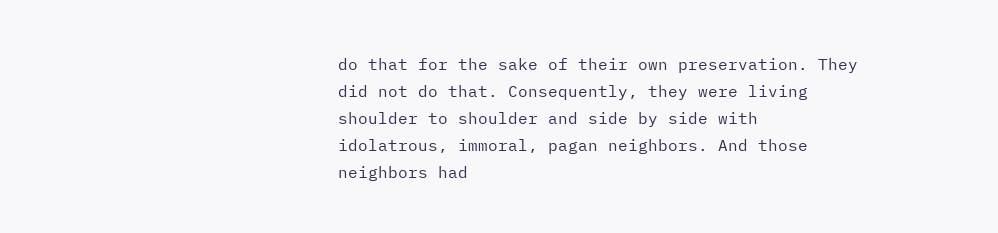do that for the sake of their own preservation. They did not do that. Consequently, they were living shoulder to shoulder and side by side with idolatrous, immoral, pagan neighbors. And those neighbors had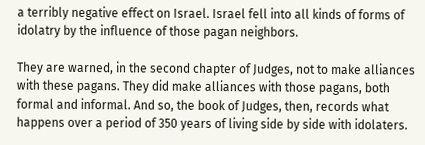a terribly negative effect on Israel. Israel fell into all kinds of forms of idolatry by the influence of those pagan neighbors.

They are warned, in the second chapter of Judges, not to make alliances with these pagans. They did make alliances with those pagans, both formal and informal. And so, the book of Judges, then, records what happens over a period of 350 years of living side by side with idolaters.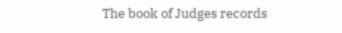The book of Judges records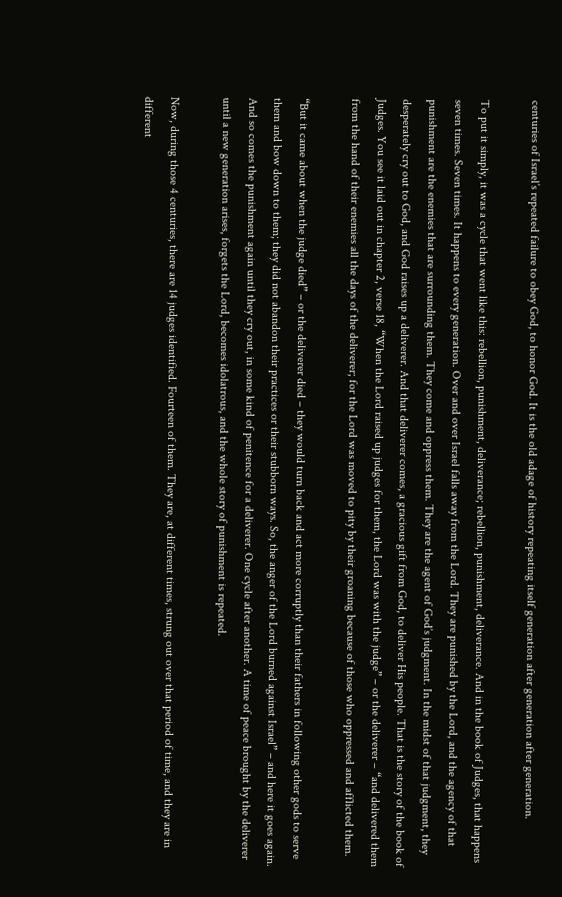centuries of Israel’s repeated failure to obey God, to honor God. It is the old adage of history repeating itself generation after generation after generation.

To put it simply, it was a cycle that went like this: rebellion, punishment, deliverance; rebellion, punishment, deliverance. And in the book of Judges, that happens seven times. Seven times. It happens to every generation. Over and over Israel falls away from the Lord. They are punished by the Lord, and the agency of that punishment are the enemies that are surrounding them. They come and oppress them. They are the agent of God’s judgment. In the midst of that judgment, they desperately cry out to God, and God raises up a deliverer. And that deliverer comes, a gracious gift from God, to deliver His people. That is the story of the book of Judges. You see it laid out in chapter 2, verse 18, “When the Lord raised up judges for them, the Lord was with the judge” – or the deliverer – “and delivered them from the hand of their enemies all the days of the deliverer; for the Lord was moved to pity by their groaning because of those who oppressed and afflicted them.

“But it came about when the judge died” – or the deliverer died – they would turn back and act more corruptly than their fathers in following other gods to serve them and bow down to them; they did not abandon their practices or their stubborn ways. So, the anger of the Lord burned against Israel” – and here it goes again. And so comes the punishment again until they cry out, in some kind of penitence for a deliverer. One cycle after another. A time of peace brought by the deliverer until a new generation arises, forgets the Lord, becomes idolatrous, and the whole story of punishment is repeated.

Now, during those 4 centuries, there are 14 judges identified. Fourteen of them. They are, at different times, strung out over that period of time, and they are in different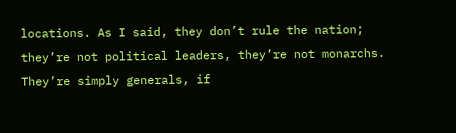locations. As I said, they don’t rule the nation; they’re not political leaders, they’re not monarchs. They’re simply generals, if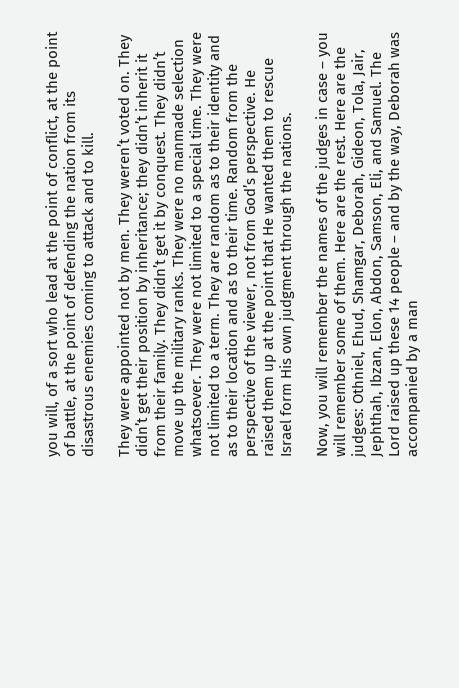you will, of a sort who lead at the point of conflict, at the point of battle, at the point of defending the nation from its disastrous enemies coming to attack and to kill.

They were appointed not by men. They weren’t voted on. They didn’t get their position by inheritance; they didn’t inherit it from their family. They didn’t get it by conquest. They didn’t move up the military ranks. They were no manmade selection whatsoever. They were not limited to a special time. They were not limited to a term. They are random as to their identity and as to their location and as to their time. Random from the perspective of the viewer, not from God’s perspective. He raised them up at the point that He wanted them to rescue Israel form His own judgment through the nations.

Now, you will remember the names of the judges in case – you will remember some of them. Here are the rest. Here are the judges: Othniel, Ehud, Shamgar, Deborah, Gideon, Tola, Jair, Jephthah, Ibzan, Elon, Abdon, Samson, Eli, and Samuel. The Lord raised up these 14 people – and by the way, Deborah was accompanied by a man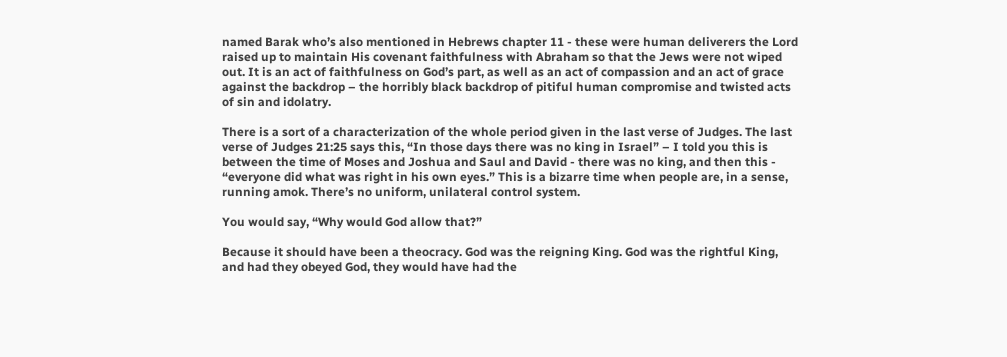named Barak who’s also mentioned in Hebrews chapter 11 - these were human deliverers the Lord raised up to maintain His covenant faithfulness with Abraham so that the Jews were not wiped out. It is an act of faithfulness on God’s part, as well as an act of compassion and an act of grace against the backdrop – the horribly black backdrop of pitiful human compromise and twisted acts of sin and idolatry.

There is a sort of a characterization of the whole period given in the last verse of Judges. The last verse of Judges 21:25 says this, “In those days there was no king in Israel” – I told you this is between the time of Moses and Joshua and Saul and David - there was no king, and then this - “everyone did what was right in his own eyes.” This is a bizarre time when people are, in a sense, running amok. There’s no uniform, unilateral control system.

You would say, “Why would God allow that?”

Because it should have been a theocracy. God was the reigning King. God was the rightful King, and had they obeyed God, they would have had the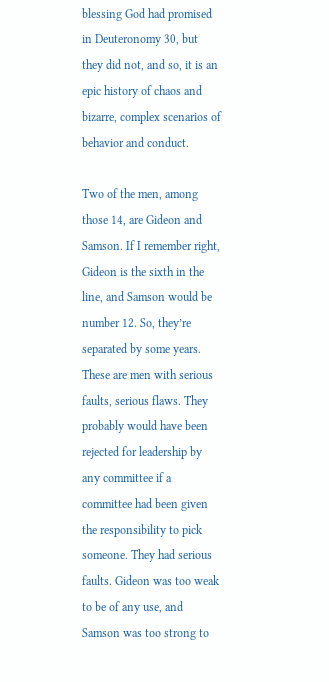blessing God had promised in Deuteronomy 30, but they did not, and so, it is an epic history of chaos and bizarre, complex scenarios of behavior and conduct.

Two of the men, among those 14, are Gideon and Samson. If I remember right, Gideon is the sixth in the line, and Samson would be number 12. So, they’re separated by some years. These are men with serious faults, serious flaws. They probably would have been rejected for leadership by any committee if a committee had been given the responsibility to pick someone. They had serious faults. Gideon was too weak to be of any use, and Samson was too strong to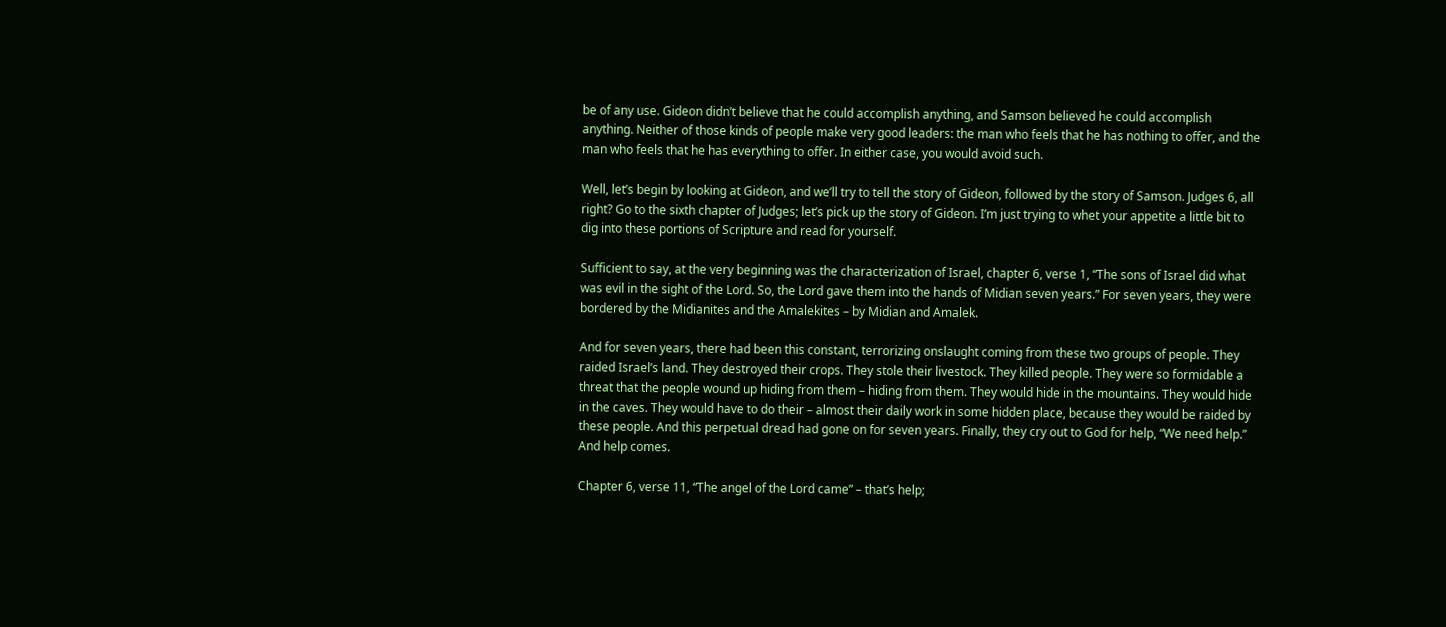be of any use. Gideon didn’t believe that he could accomplish anything, and Samson believed he could accomplish anything. Neither of those kinds of people make very good leaders: the man who feels that he has nothing to offer, and the man who feels that he has everything to offer. In either case, you would avoid such.

Well, let’s begin by looking at Gideon, and we’ll try to tell the story of Gideon, followed by the story of Samson. Judges 6, all right? Go to the sixth chapter of Judges; let’s pick up the story of Gideon. I’m just trying to whet your appetite a little bit to dig into these portions of Scripture and read for yourself.

Sufficient to say, at the very beginning was the characterization of Israel, chapter 6, verse 1, “The sons of Israel did what was evil in the sight of the Lord. So, the Lord gave them into the hands of Midian seven years.” For seven years, they were bordered by the Midianites and the Amalekites – by Midian and Amalek.

And for seven years, there had been this constant, terrorizing onslaught coming from these two groups of people. They raided Israel’s land. They destroyed their crops. They stole their livestock. They killed people. They were so formidable a threat that the people wound up hiding from them – hiding from them. They would hide in the mountains. They would hide in the caves. They would have to do their – almost their daily work in some hidden place, because they would be raided by these people. And this perpetual dread had gone on for seven years. Finally, they cry out to God for help, “We need help.” And help comes.

Chapter 6, verse 11, “The angel of the Lord came” – that’s help;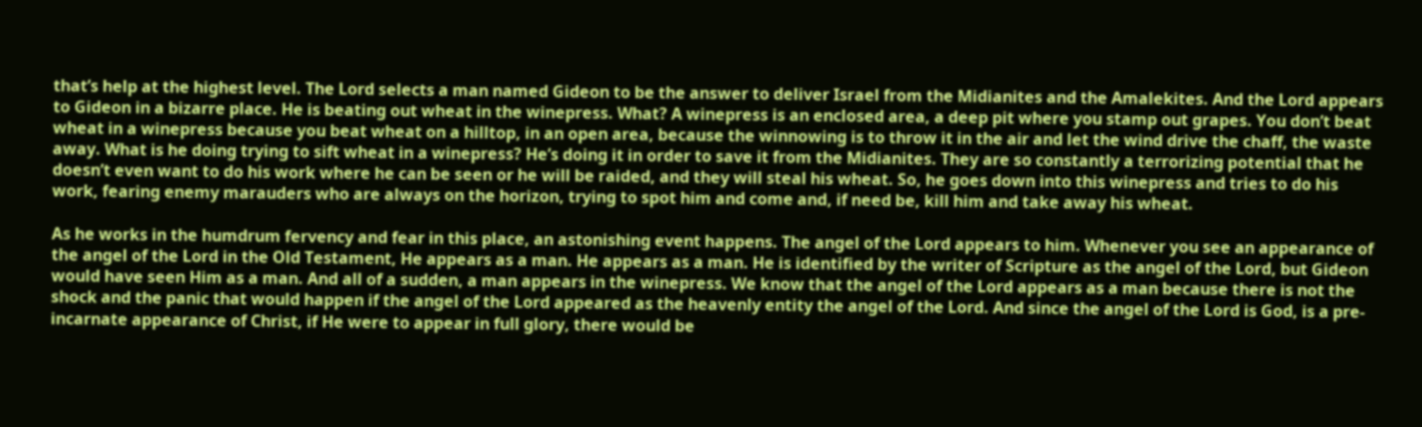that’s help at the highest level. The Lord selects a man named Gideon to be the answer to deliver Israel from the Midianites and the Amalekites. And the Lord appears to Gideon in a bizarre place. He is beating out wheat in the winepress. What? A winepress is an enclosed area, a deep pit where you stamp out grapes. You don’t beat wheat in a winepress because you beat wheat on a hilltop, in an open area, because the winnowing is to throw it in the air and let the wind drive the chaff, the waste away. What is he doing trying to sift wheat in a winepress? He’s doing it in order to save it from the Midianites. They are so constantly a terrorizing potential that he doesn’t even want to do his work where he can be seen or he will be raided, and they will steal his wheat. So, he goes down into this winepress and tries to do his work, fearing enemy marauders who are always on the horizon, trying to spot him and come and, if need be, kill him and take away his wheat.

As he works in the humdrum fervency and fear in this place, an astonishing event happens. The angel of the Lord appears to him. Whenever you see an appearance of the angel of the Lord in the Old Testament, He appears as a man. He appears as a man. He is identified by the writer of Scripture as the angel of the Lord, but Gideon would have seen Him as a man. And all of a sudden, a man appears in the winepress. We know that the angel of the Lord appears as a man because there is not the shock and the panic that would happen if the angel of the Lord appeared as the heavenly entity the angel of the Lord. And since the angel of the Lord is God, is a pre-incarnate appearance of Christ, if He were to appear in full glory, there would be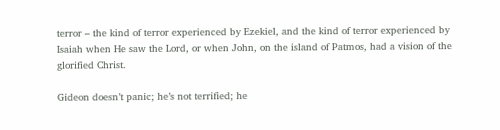terror – the kind of terror experienced by Ezekiel, and the kind of terror experienced by Isaiah when He saw the Lord, or when John, on the island of Patmos, had a vision of the glorified Christ.

Gideon doesn’t panic; he’s not terrified; he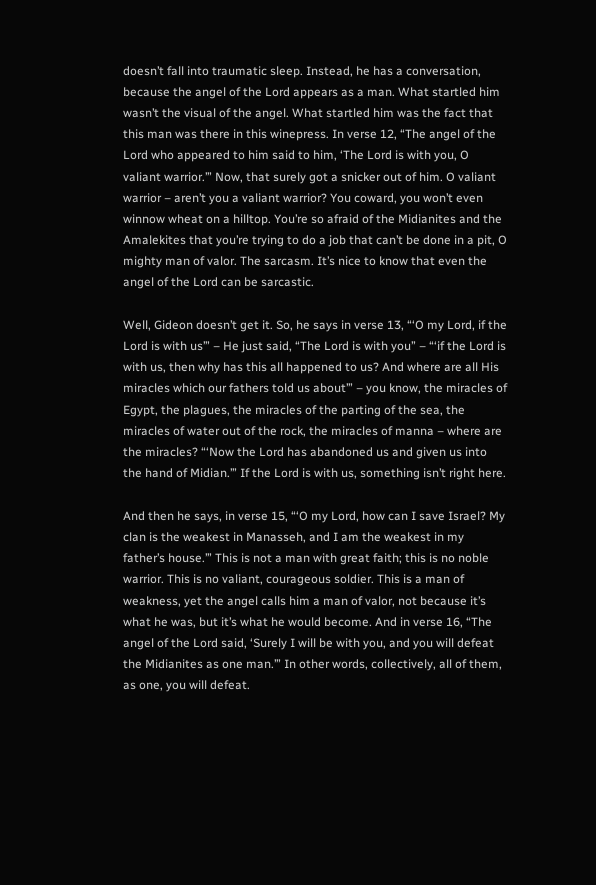doesn’t fall into traumatic sleep. Instead, he has a conversation, because the angel of the Lord appears as a man. What startled him wasn’t the visual of the angel. What startled him was the fact that this man was there in this winepress. In verse 12, “The angel of the Lord who appeared to him said to him, ‘The Lord is with you, O valiant warrior.’” Now, that surely got a snicker out of him. O valiant warrior – aren’t you a valiant warrior? You coward, you won’t even winnow wheat on a hilltop. You’re so afraid of the Midianites and the Amalekites that you’re trying to do a job that can’t be done in a pit, O mighty man of valor. The sarcasm. It’s nice to know that even the angel of the Lord can be sarcastic.

Well, Gideon doesn’t get it. So, he says in verse 13, “‘O my Lord, if the Lord is with us’” – He just said, “The Lord is with you” – “‘if the Lord is with us, then why has this all happened to us? And where are all His miracles which our fathers told us about’” – you know, the miracles of Egypt, the plagues, the miracles of the parting of the sea, the miracles of water out of the rock, the miracles of manna – where are the miracles? “‘Now the Lord has abandoned us and given us into the hand of Midian.’” If the Lord is with us, something isn’t right here.

And then he says, in verse 15, “‘O my Lord, how can I save Israel? My clan is the weakest in Manasseh, and I am the weakest in my father’s house.’” This is not a man with great faith; this is no noble warrior. This is no valiant, courageous soldier. This is a man of weakness, yet the angel calls him a man of valor, not because it’s what he was, but it’s what he would become. And in verse 16, “The angel of the Lord said, ‘Surely I will be with you, and you will defeat the Midianites as one man.’” In other words, collectively, all of them, as one, you will defeat.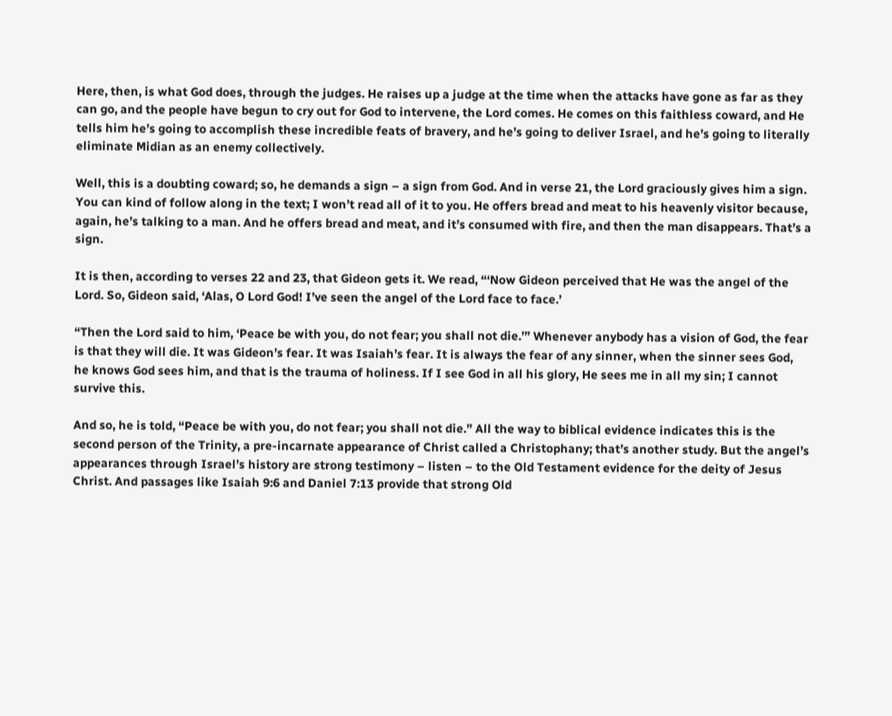Here, then, is what God does, through the judges. He raises up a judge at the time when the attacks have gone as far as they can go, and the people have begun to cry out for God to intervene, the Lord comes. He comes on this faithless coward, and He tells him he’s going to accomplish these incredible feats of bravery, and he’s going to deliver Israel, and he’s going to literally eliminate Midian as an enemy collectively.

Well, this is a doubting coward; so, he demands a sign – a sign from God. And in verse 21, the Lord graciously gives him a sign. You can kind of follow along in the text; I won’t read all of it to you. He offers bread and meat to his heavenly visitor because, again, he’s talking to a man. And he offers bread and meat, and it’s consumed with fire, and then the man disappears. That’s a sign.

It is then, according to verses 22 and 23, that Gideon gets it. We read, “‘Now Gideon perceived that He was the angel of the Lord. So, Gideon said, ‘Alas, O Lord God! I’ve seen the angel of the Lord face to face.’

“Then the Lord said to him, ‘Peace be with you, do not fear; you shall not die.’” Whenever anybody has a vision of God, the fear is that they will die. It was Gideon’s fear. It was Isaiah’s fear. It is always the fear of any sinner, when the sinner sees God, he knows God sees him, and that is the trauma of holiness. If I see God in all his glory, He sees me in all my sin; I cannot survive this.

And so, he is told, “Peace be with you, do not fear; you shall not die.” All the way to biblical evidence indicates this is the second person of the Trinity, a pre-incarnate appearance of Christ called a Christophany; that’s another study. But the angel’s appearances through Israel’s history are strong testimony – listen – to the Old Testament evidence for the deity of Jesus Christ. And passages like Isaiah 9:6 and Daniel 7:13 provide that strong Old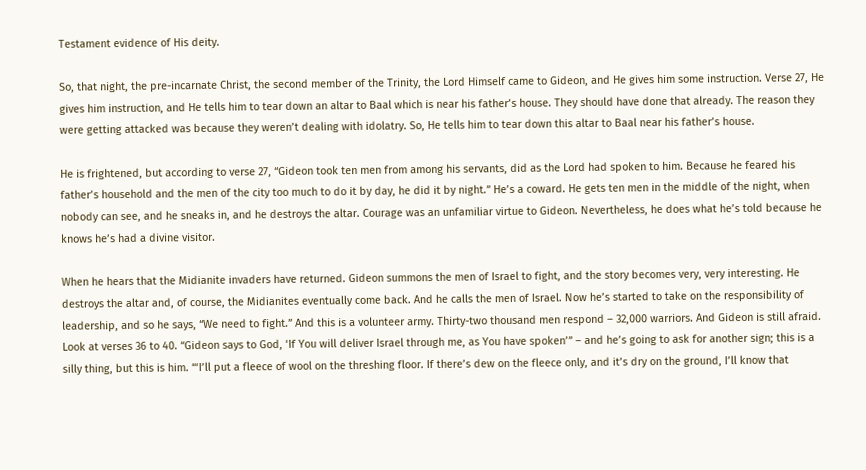Testament evidence of His deity.

So, that night, the pre-incarnate Christ, the second member of the Trinity, the Lord Himself came to Gideon, and He gives him some instruction. Verse 27, He gives him instruction, and He tells him to tear down an altar to Baal which is near his father’s house. They should have done that already. The reason they were getting attacked was because they weren’t dealing with idolatry. So, He tells him to tear down this altar to Baal near his father’s house.

He is frightened, but according to verse 27, “Gideon took ten men from among his servants, did as the Lord had spoken to him. Because he feared his father’s household and the men of the city too much to do it by day, he did it by night.” He’s a coward. He gets ten men in the middle of the night, when nobody can see, and he sneaks in, and he destroys the altar. Courage was an unfamiliar virtue to Gideon. Nevertheless, he does what he’s told because he knows he’s had a divine visitor.

When he hears that the Midianite invaders have returned. Gideon summons the men of Israel to fight, and the story becomes very, very interesting. He destroys the altar and, of course, the Midianites eventually come back. And he calls the men of Israel. Now he’s started to take on the responsibility of leadership, and so he says, “We need to fight.” And this is a volunteer army. Thirty-two thousand men respond – 32,000 warriors. And Gideon is still afraid. Look at verses 36 to 40. “Gideon says to God, ‘If You will deliver Israel through me, as You have spoken’” – and he’s going to ask for another sign; this is a silly thing, but this is him. “‘I’ll put a fleece of wool on the threshing floor. If there’s dew on the fleece only, and it’s dry on the ground, I’ll know that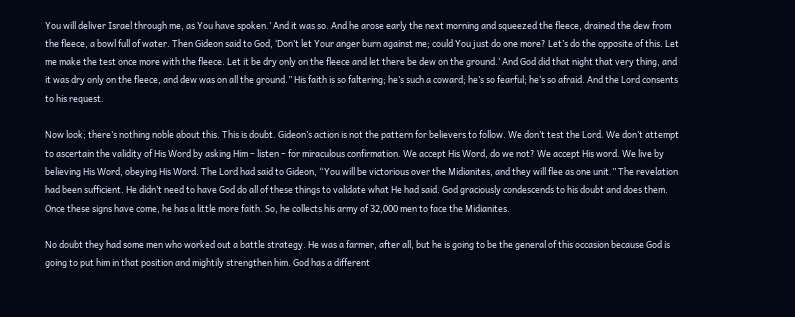You will deliver Israel through me, as You have spoken.’ And it was so. And he arose early the next morning and squeezed the fleece, drained the dew from the fleece, a bowl full of water. Then Gideon said to God, ‘Don’t let Your anger burn against me; could You just do one more? Let’s do the opposite of this. Let me make the test once more with the fleece. Let it be dry only on the fleece and let there be dew on the ground.’ And God did that night that very thing, and it was dry only on the fleece, and dew was on all the ground.” His faith is so faltering; he’s such a coward; he’s so fearful; he’s so afraid. And the Lord consents to his request.

Now look; there’s nothing noble about this. This is doubt. Gideon’s action is not the pattern for believers to follow. We don’t test the Lord. We don’t attempt to ascertain the validity of His Word by asking Him – listen – for miraculous confirmation. We accept His Word, do we not? We accept His word. We live by believing His Word, obeying His Word. The Lord had said to Gideon, “You will be victorious over the Midianites, and they will flee as one unit.” The revelation had been sufficient. He didn’t need to have God do all of these things to validate what He had said. God graciously condescends to his doubt and does them. Once these signs have come, he has a little more faith. So, he collects his army of 32,000 men to face the Midianites.

No doubt they had some men who worked out a battle strategy. He was a farmer, after all, but he is going to be the general of this occasion because God is going to put him in that position and mightily strengthen him. God has a different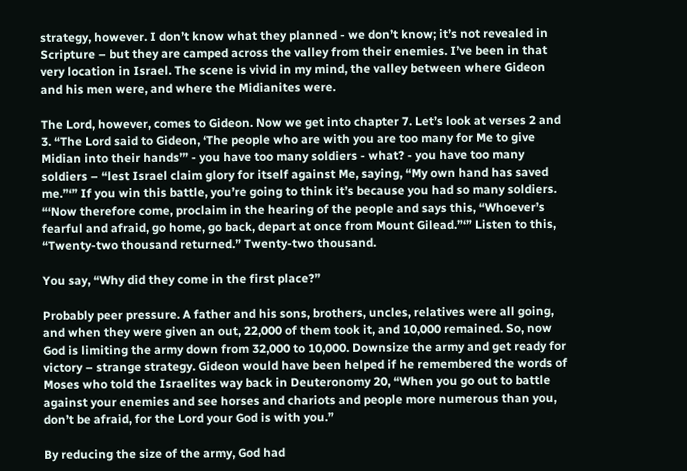strategy, however. I don’t know what they planned - we don’t know; it’s not revealed in Scripture – but they are camped across the valley from their enemies. I’ve been in that very location in Israel. The scene is vivid in my mind, the valley between where Gideon and his men were, and where the Midianites were.

The Lord, however, comes to Gideon. Now we get into chapter 7. Let’s look at verses 2 and 3. “The Lord said to Gideon, ‘The people who are with you are too many for Me to give Midian into their hands’” - you have too many soldiers - what? - you have too many soldiers – “lest Israel claim glory for itself against Me, saying, “My own hand has saved me.”‘” If you win this battle, you’re going to think it’s because you had so many soldiers. “‘Now therefore come, proclaim in the hearing of the people and says this, “Whoever’s fearful and afraid, go home, go back, depart at once from Mount Gilead.”‘” Listen to this, “Twenty-two thousand returned.” Twenty-two thousand.

You say, “Why did they come in the first place?”

Probably peer pressure. A father and his sons, brothers, uncles, relatives were all going, and when they were given an out, 22,000 of them took it, and 10,000 remained. So, now God is limiting the army down from 32,000 to 10,000. Downsize the army and get ready for victory – strange strategy. Gideon would have been helped if he remembered the words of Moses who told the Israelites way back in Deuteronomy 20, “When you go out to battle against your enemies and see horses and chariots and people more numerous than you, don’t be afraid, for the Lord your God is with you.”

By reducing the size of the army, God had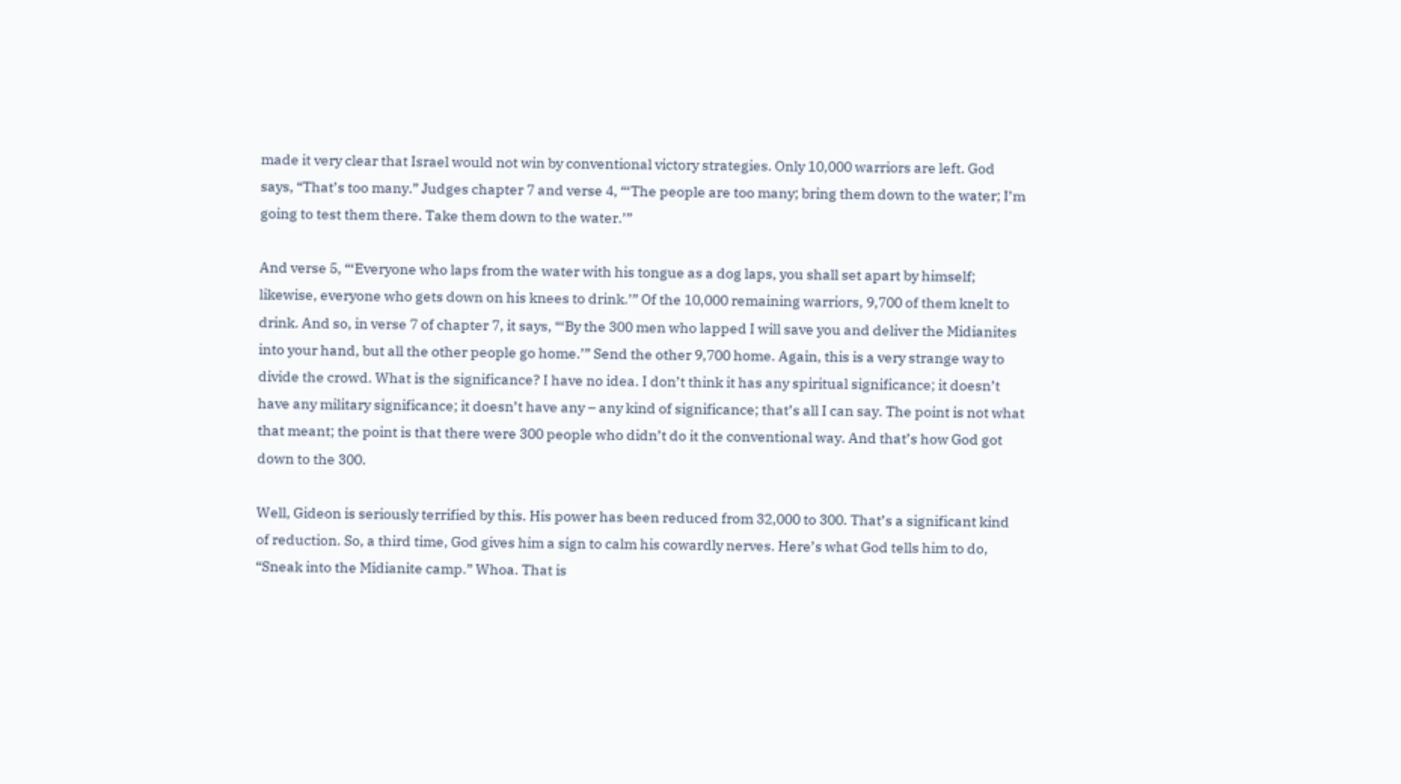made it very clear that Israel would not win by conventional victory strategies. Only 10,000 warriors are left. God says, “That’s too many.” Judges chapter 7 and verse 4, “‘The people are too many; bring them down to the water; I’m going to test them there. Take them down to the water.’”

And verse 5, “‘Everyone who laps from the water with his tongue as a dog laps, you shall set apart by himself; likewise, everyone who gets down on his knees to drink.’” Of the 10,000 remaining warriors, 9,700 of them knelt to drink. And so, in verse 7 of chapter 7, it says, “‘By the 300 men who lapped I will save you and deliver the Midianites into your hand, but all the other people go home.’” Send the other 9,700 home. Again, this is a very strange way to divide the crowd. What is the significance? I have no idea. I don’t think it has any spiritual significance; it doesn’t have any military significance; it doesn’t have any – any kind of significance; that’s all I can say. The point is not what that meant; the point is that there were 300 people who didn’t do it the conventional way. And that’s how God got down to the 300.

Well, Gideon is seriously terrified by this. His power has been reduced from 32,000 to 300. That’s a significant kind of reduction. So, a third time, God gives him a sign to calm his cowardly nerves. Here’s what God tells him to do, “Sneak into the Midianite camp.” Whoa. That is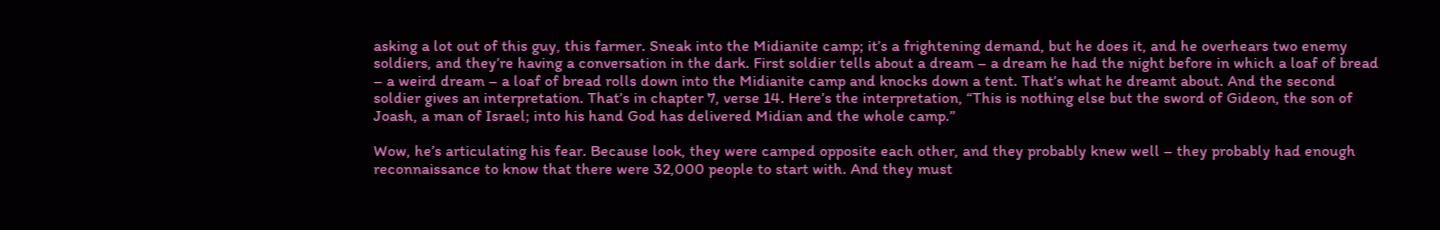asking a lot out of this guy, this farmer. Sneak into the Midianite camp; it’s a frightening demand, but he does it, and he overhears two enemy soldiers, and they’re having a conversation in the dark. First soldier tells about a dream – a dream he had the night before in which a loaf of bread – a weird dream – a loaf of bread rolls down into the Midianite camp and knocks down a tent. That’s what he dreamt about. And the second soldier gives an interpretation. That’s in chapter 7, verse 14. Here’s the interpretation, “This is nothing else but the sword of Gideon, the son of Joash, a man of Israel; into his hand God has delivered Midian and the whole camp.”

Wow, he’s articulating his fear. Because look, they were camped opposite each other, and they probably knew well – they probably had enough reconnaissance to know that there were 32,000 people to start with. And they must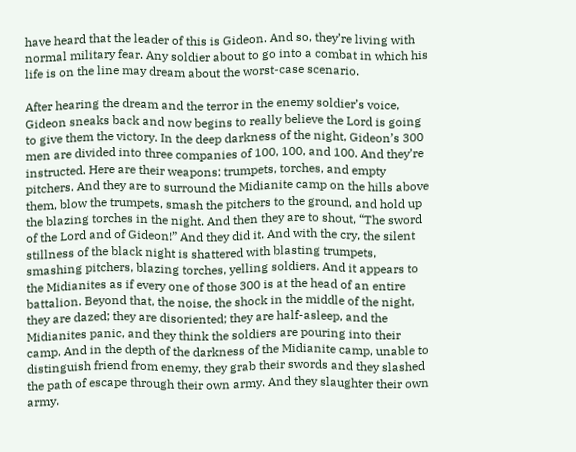have heard that the leader of this is Gideon. And so, they’re living with normal military fear. Any soldier about to go into a combat in which his life is on the line may dream about the worst-case scenario.

After hearing the dream and the terror in the enemy soldier’s voice, Gideon sneaks back and now begins to really believe the Lord is going to give them the victory. In the deep darkness of the night, Gideon’s 300 men are divided into three companies of 100, 100, and 100. And they’re instructed. Here are their weapons: trumpets, torches, and empty pitchers. And they are to surround the Midianite camp on the hills above them, blow the trumpets, smash the pitchers to the ground, and hold up the blazing torches in the night. And then they are to shout, “The sword of the Lord and of Gideon!” And they did it. And with the cry, the silent stillness of the black night is shattered with blasting trumpets, smashing pitchers, blazing torches, yelling soldiers. And it appears to the Midianites as if every one of those 300 is at the head of an entire battalion. Beyond that, the noise, the shock in the middle of the night, they are dazed; they are disoriented; they are half-asleep, and the Midianites panic, and they think the soldiers are pouring into their camp. And in the depth of the darkness of the Midianite camp, unable to distinguish friend from enemy, they grab their swords and they slashed the path of escape through their own army. And they slaughter their own army.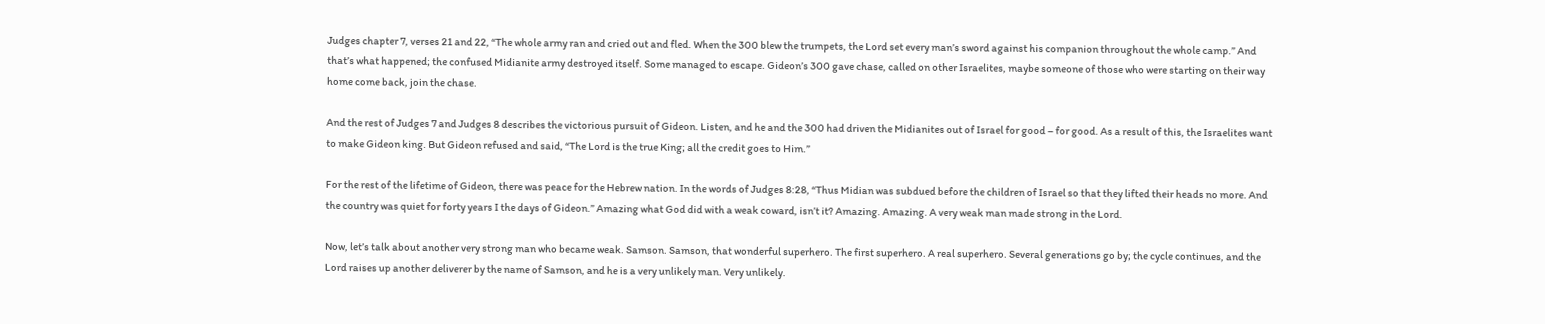Judges chapter 7, verses 21 and 22, “The whole army ran and cried out and fled. When the 300 blew the trumpets, the Lord set every man’s sword against his companion throughout the whole camp.” And that’s what happened; the confused Midianite army destroyed itself. Some managed to escape. Gideon’s 300 gave chase, called on other Israelites, maybe someone of those who were starting on their way home come back, join the chase.

And the rest of Judges 7 and Judges 8 describes the victorious pursuit of Gideon. Listen, and he and the 300 had driven the Midianites out of Israel for good – for good. As a result of this, the Israelites want to make Gideon king. But Gideon refused and said, “The Lord is the true King; all the credit goes to Him.”

For the rest of the lifetime of Gideon, there was peace for the Hebrew nation. In the words of Judges 8:28, “Thus Midian was subdued before the children of Israel so that they lifted their heads no more. And the country was quiet for forty years I the days of Gideon.” Amazing what God did with a weak coward, isn’t it? Amazing. Amazing. A very weak man made strong in the Lord.

Now, let’s talk about another very strong man who became weak. Samson. Samson, that wonderful superhero. The first superhero. A real superhero. Several generations go by; the cycle continues, and the Lord raises up another deliverer by the name of Samson, and he is a very unlikely man. Very unlikely.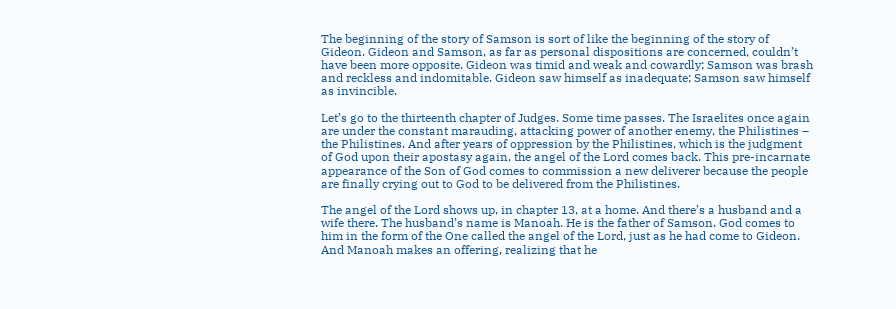The beginning of the story of Samson is sort of like the beginning of the story of Gideon. Gideon and Samson, as far as personal dispositions are concerned, couldn’t have been more opposite. Gideon was timid and weak and cowardly; Samson was brash and reckless and indomitable. Gideon saw himself as inadequate; Samson saw himself as invincible.

Let’s go to the thirteenth chapter of Judges. Some time passes. The Israelites once again are under the constant marauding, attacking power of another enemy, the Philistines – the Philistines. And after years of oppression by the Philistines, which is the judgment of God upon their apostasy again, the angel of the Lord comes back. This pre-incarnate appearance of the Son of God comes to commission a new deliverer because the people are finally crying out to God to be delivered from the Philistines.

The angel of the Lord shows up, in chapter 13, at a home. And there’s a husband and a wife there. The husband’s name is Manoah. He is the father of Samson. God comes to him in the form of the One called the angel of the Lord, just as he had come to Gideon. And Manoah makes an offering, realizing that he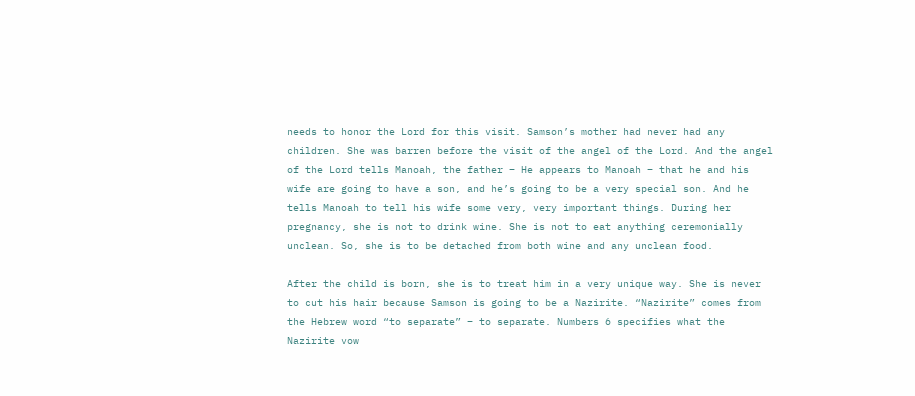needs to honor the Lord for this visit. Samson’s mother had never had any children. She was barren before the visit of the angel of the Lord. And the angel of the Lord tells Manoah, the father – He appears to Manoah – that he and his wife are going to have a son, and he’s going to be a very special son. And he tells Manoah to tell his wife some very, very important things. During her pregnancy, she is not to drink wine. She is not to eat anything ceremonially unclean. So, she is to be detached from both wine and any unclean food.

After the child is born, she is to treat him in a very unique way. She is never to cut his hair because Samson is going to be a Nazirite. “Nazirite” comes from the Hebrew word “to separate” – to separate. Numbers 6 specifies what the Nazirite vow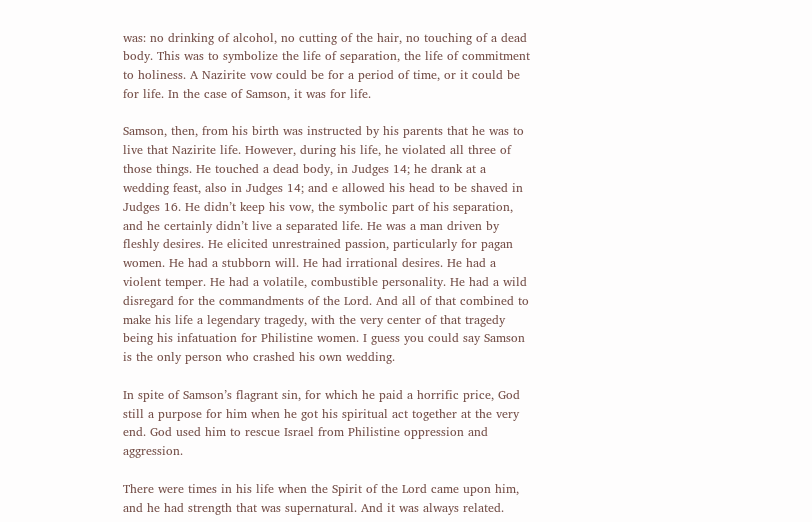was: no drinking of alcohol, no cutting of the hair, no touching of a dead body. This was to symbolize the life of separation, the life of commitment to holiness. A Nazirite vow could be for a period of time, or it could be for life. In the case of Samson, it was for life.

Samson, then, from his birth was instructed by his parents that he was to live that Nazirite life. However, during his life, he violated all three of those things. He touched a dead body, in Judges 14; he drank at a wedding feast, also in Judges 14; and e allowed his head to be shaved in Judges 16. He didn’t keep his vow, the symbolic part of his separation, and he certainly didn’t live a separated life. He was a man driven by fleshly desires. He elicited unrestrained passion, particularly for pagan women. He had a stubborn will. He had irrational desires. He had a violent temper. He had a volatile, combustible personality. He had a wild disregard for the commandments of the Lord. And all of that combined to make his life a legendary tragedy, with the very center of that tragedy being his infatuation for Philistine women. I guess you could say Samson is the only person who crashed his own wedding.

In spite of Samson’s flagrant sin, for which he paid a horrific price, God still a purpose for him when he got his spiritual act together at the very end. God used him to rescue Israel from Philistine oppression and aggression.

There were times in his life when the Spirit of the Lord came upon him, and he had strength that was supernatural. And it was always related.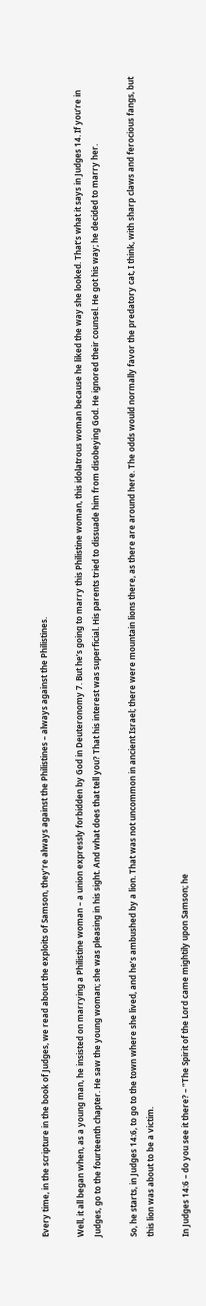Every time, in the scripture in the book of Judges, we read about the exploits of Samson, they’re always against the Philistines – always against the Philistines.

Well, it all began when, as a young man, he insisted on marrying a Philistine woman – a union expressly forbidden by God in Deuteronomy 7. But he’s going to marry this Philistine woman, this idolatrous woman because he liked the way she looked. That’s what it says in Judges 14. If you’re in Judges, go to the fourteenth chapter. He saw the young woman; she was pleasing in his sight. And what does that tell you? That his interest was superficial. His parents tried to dissuade him from disobeying God. He ignored their counsel. He got his way; he decided to marry her.

So, he starts, in Judges 14:6, to go to the town where she lived, and he’s ambushed by a lion. That was not uncommon in ancient Israel; there were mountain lions there, as there are around here. The odds would normally favor the predatory cat, I think, with sharp claws and ferocious fangs, but this lion was about to be a victim.

In Judges 14:6 – do you see it there? – “The Spirit of the Lord came mightily upon Samson; he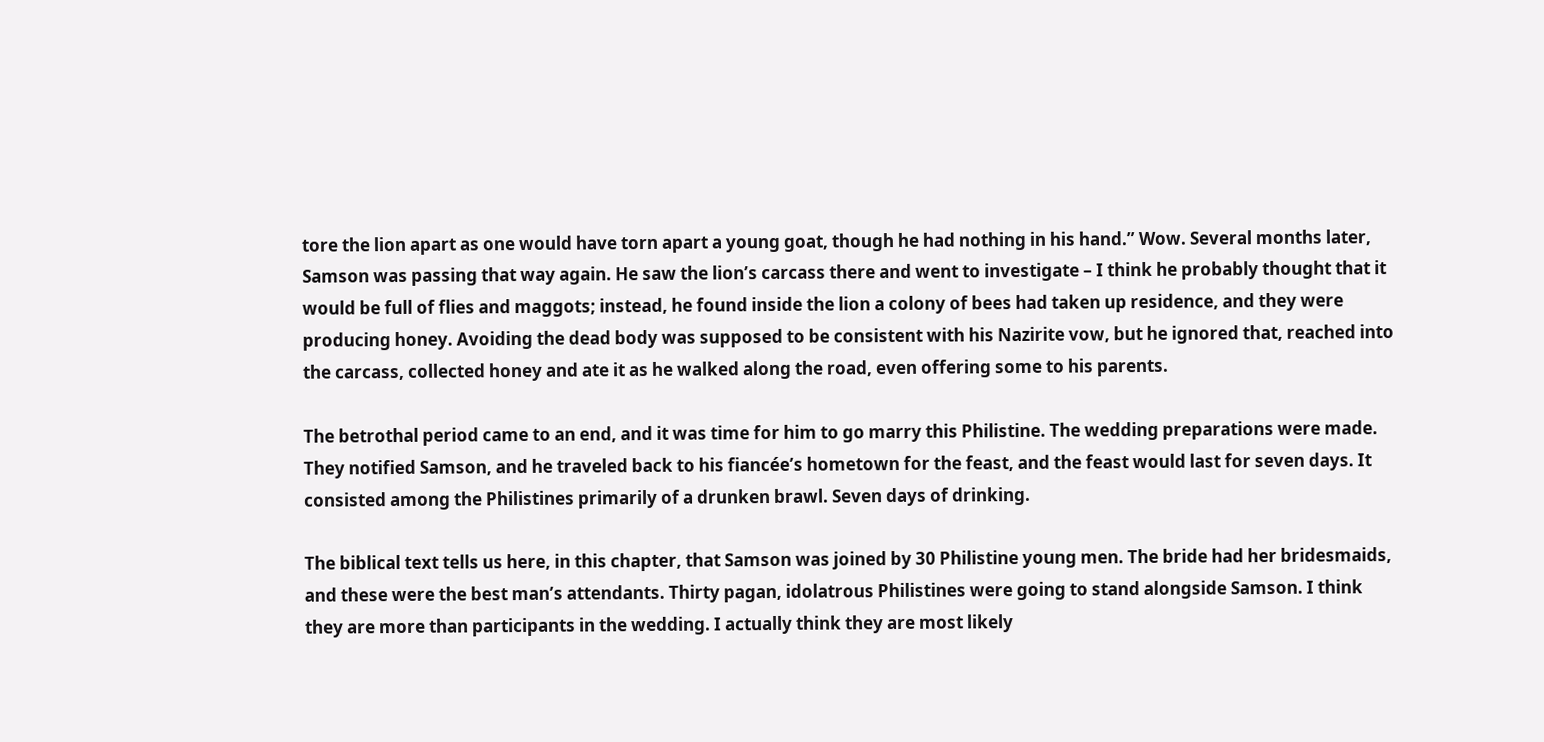tore the lion apart as one would have torn apart a young goat, though he had nothing in his hand.” Wow. Several months later, Samson was passing that way again. He saw the lion’s carcass there and went to investigate – I think he probably thought that it would be full of flies and maggots; instead, he found inside the lion a colony of bees had taken up residence, and they were producing honey. Avoiding the dead body was supposed to be consistent with his Nazirite vow, but he ignored that, reached into the carcass, collected honey and ate it as he walked along the road, even offering some to his parents.

The betrothal period came to an end, and it was time for him to go marry this Philistine. The wedding preparations were made. They notified Samson, and he traveled back to his fiancée’s hometown for the feast, and the feast would last for seven days. It consisted among the Philistines primarily of a drunken brawl. Seven days of drinking.

The biblical text tells us here, in this chapter, that Samson was joined by 30 Philistine young men. The bride had her bridesmaids, and these were the best man’s attendants. Thirty pagan, idolatrous Philistines were going to stand alongside Samson. I think they are more than participants in the wedding. I actually think they are most likely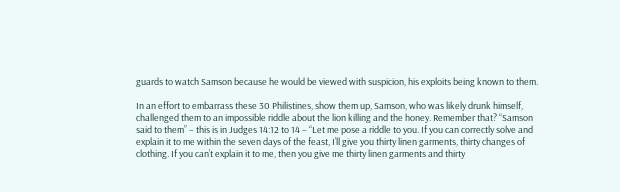guards to watch Samson because he would be viewed with suspicion, his exploits being known to them.

In an effort to embarrass these 30 Philistines, show them up, Samson, who was likely drunk himself, challenged them to an impossible riddle about the lion killing and the honey. Remember that? “Samson said to them” – this is in Judges 14:12 to 14 – “Let me pose a riddle to you. If you can correctly solve and explain it to me within the seven days of the feast, I’ll give you thirty linen garments, thirty changes of clothing. If you can’t explain it to me, then you give me thirty linen garments and thirty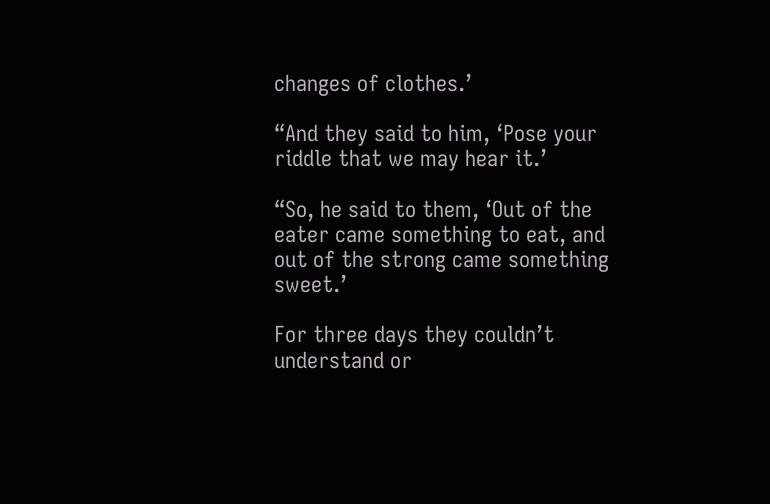changes of clothes.’

“And they said to him, ‘Pose your riddle that we may hear it.’

“So, he said to them, ‘Out of the eater came something to eat, and out of the strong came something sweet.’

For three days they couldn’t understand or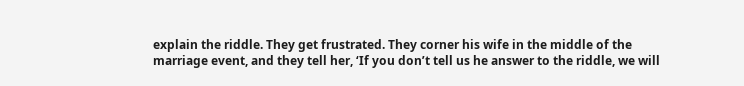explain the riddle. They get frustrated. They corner his wife in the middle of the marriage event, and they tell her, ‘If you don’t tell us he answer to the riddle, we will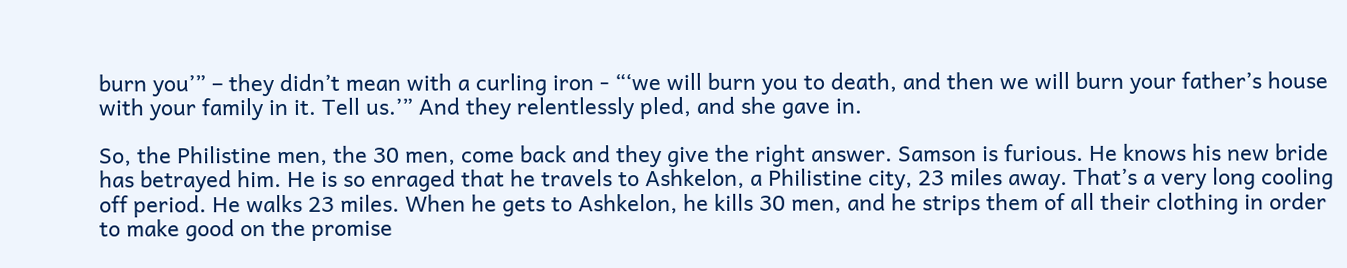burn you’” – they didn’t mean with a curling iron - “‘we will burn you to death, and then we will burn your father’s house with your family in it. Tell us.’” And they relentlessly pled, and she gave in.

So, the Philistine men, the 30 men, come back and they give the right answer. Samson is furious. He knows his new bride has betrayed him. He is so enraged that he travels to Ashkelon, a Philistine city, 23 miles away. That’s a very long cooling off period. He walks 23 miles. When he gets to Ashkelon, he kills 30 men, and he strips them of all their clothing in order to make good on the promise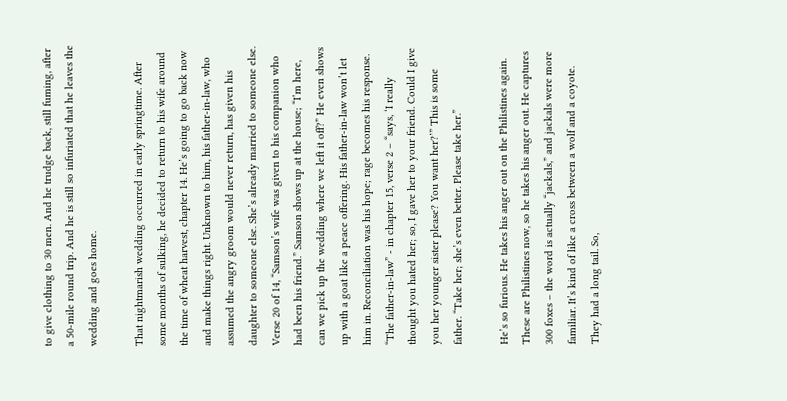to give clothing to 30 men. And he trudge back, still fuming, after a 50-mile round trip. And he is still so infuriated that he leaves the wedding and goes home.

That nightmarish wedding occurred in early springtime. After some months of sulking, he decided to return to his wife around the time of wheat harvest, chapter 14. He’s going to go back now and make things right. Unknown to him, his father-in-law, who assumed the angry groom would never return, has given his daughter to someone else. She’s already married to someone else. Verse 20 of 14, “Samson’s wife was given to his companion who had been his friend.” Samson shows up at the house; “I’m here, can we pick up the wedding where we left it off?” He even shows up with a goat like a peace offering. His father-in-law won’t let him in. Reconciliation was his hope; rage becomes his response. “The father-in-law” - in chapter 15, verse 2 – “says, ‘I really thought you hated her; so, I gave her to your friend. Could I give you her younger sister please? You want her?’” This is some father. “Take her; she’s even better. Please take her.”

He’s so furious. He takes his anger out on the Philistines again. These are Philistines now, so he takes his anger out. He captures 300 foxes – the word is actually “jackals,” and jackals were more familiar. It’s kind of like a cross between a wolf and a coyote. They had a long tail. So,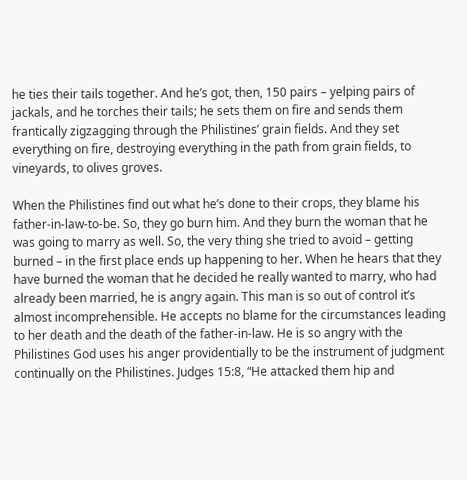he ties their tails together. And he’s got, then, 150 pairs – yelping pairs of jackals, and he torches their tails; he sets them on fire and sends them frantically zigzagging through the Philistines’ grain fields. And they set everything on fire, destroying everything in the path from grain fields, to vineyards, to olives groves.

When the Philistines find out what he’s done to their crops, they blame his father-in-law-to-be. So, they go burn him. And they burn the woman that he was going to marry as well. So, the very thing she tried to avoid – getting burned – in the first place ends up happening to her. When he hears that they have burned the woman that he decided he really wanted to marry, who had already been married, he is angry again. This man is so out of control it’s almost incomprehensible. He accepts no blame for the circumstances leading to her death and the death of the father-in-law. He is so angry with the Philistines God uses his anger providentially to be the instrument of judgment continually on the Philistines. Judges 15:8, “He attacked them hip and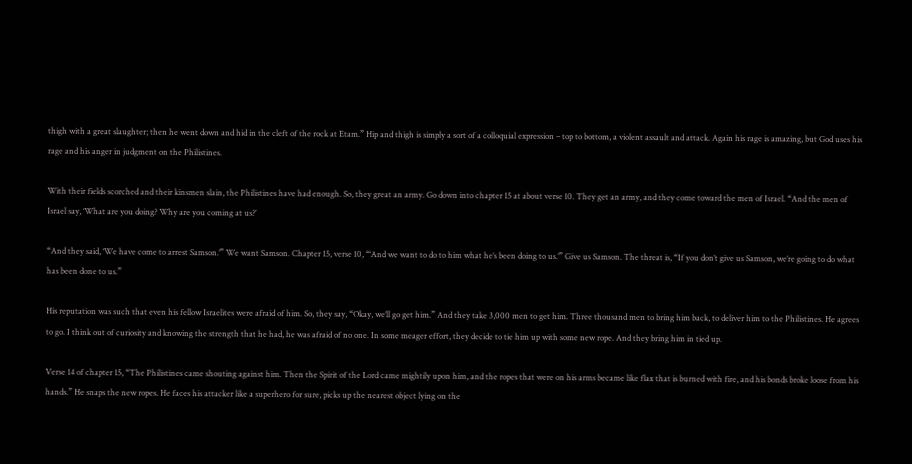thigh with a great slaughter; then he went down and hid in the cleft of the rock at Etam.” Hip and thigh is simply a sort of a colloquial expression – top to bottom, a violent assault and attack. Again his rage is amazing, but God uses his rage and his anger in judgment on the Philistines.

With their fields scorched and their kinsmen slain, the Philistines have had enough. So, they great an army. Go down into chapter 15 at about verse 10. They get an army, and they come toward the men of Israel. “And the men of Israel say, ‘What are you doing? Why are you coming at us?’

“And they said, ‘We have come to arrest Samson.’” We want Samson. Chapter 15, verse 10, “‘And we want to do to him what he’s been doing to us.’” Give us Samson. The threat is, “If you don’t give us Samson, we’re going to do what has been done to us.”

His reputation was such that even his fellow Israelites were afraid of him. So, they say, “Okay, we’ll go get him.” And they take 3,000 men to get him. Three thousand men to bring him back, to deliver him to the Philistines. He agrees to go. I think out of curiosity and knowing the strength that he had, he was afraid of no one. In some meager effort, they decide to tie him up with some new rope. And they bring him in tied up.

Verse 14 of chapter 15, “The Philistines came shouting against him. Then the Spirit of the Lord came mightily upon him, and the ropes that were on his arms became like flax that is burned with fire, and his bonds broke loose from his hands.” He snaps the new ropes. He faces his attacker like a superhero for sure, picks up the nearest object lying on the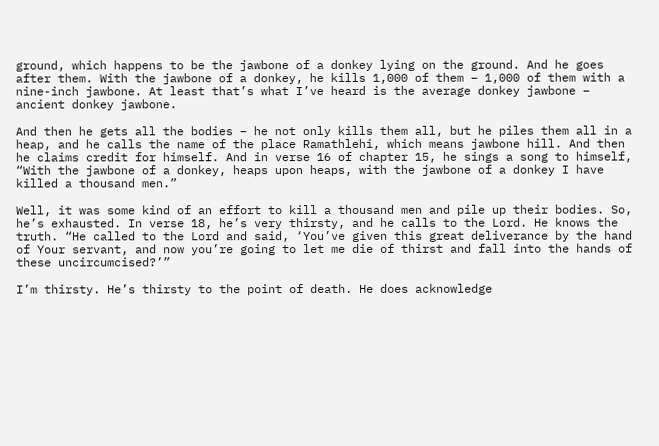ground, which happens to be the jawbone of a donkey lying on the ground. And he goes after them. With the jawbone of a donkey, he kills 1,000 of them – 1,000 of them with a nine-inch jawbone. At least that’s what I’ve heard is the average donkey jawbone – ancient donkey jawbone.

And then he gets all the bodies – he not only kills them all, but he piles them all in a heap, and he calls the name of the place Ramathlehi, which means jawbone hill. And then he claims credit for himself. And in verse 16 of chapter 15, he sings a song to himself, “With the jawbone of a donkey, heaps upon heaps, with the jawbone of a donkey I have killed a thousand men.”

Well, it was some kind of an effort to kill a thousand men and pile up their bodies. So, he’s exhausted. In verse 18, he’s very thirsty, and he calls to the Lord. He knows the truth. “He called to the Lord and said, ‘You’ve given this great deliverance by the hand of Your servant, and now you’re going to let me die of thirst and fall into the hands of these uncircumcised?’”

I’m thirsty. He’s thirsty to the point of death. He does acknowledge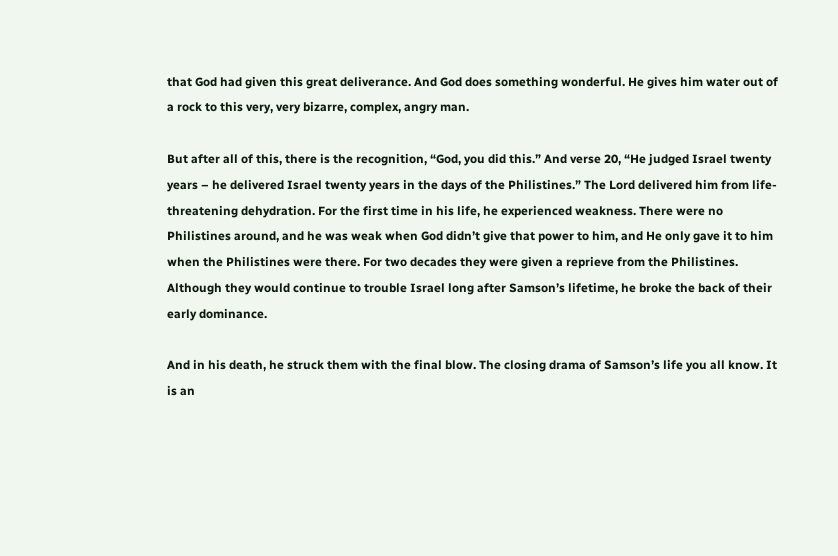that God had given this great deliverance. And God does something wonderful. He gives him water out of a rock to this very, very bizarre, complex, angry man.

But after all of this, there is the recognition, “God, you did this.” And verse 20, “He judged Israel twenty years – he delivered Israel twenty years in the days of the Philistines.” The Lord delivered him from life-threatening dehydration. For the first time in his life, he experienced weakness. There were no Philistines around, and he was weak when God didn’t give that power to him, and He only gave it to him when the Philistines were there. For two decades they were given a reprieve from the Philistines. Although they would continue to trouble Israel long after Samson’s lifetime, he broke the back of their early dominance.

And in his death, he struck them with the final blow. The closing drama of Samson’s life you all know. It is an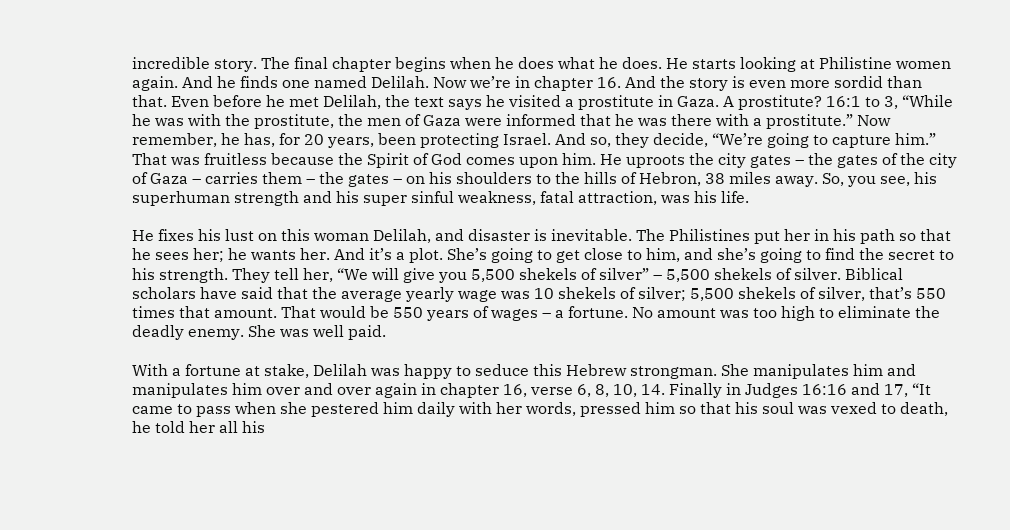incredible story. The final chapter begins when he does what he does. He starts looking at Philistine women again. And he finds one named Delilah. Now we’re in chapter 16. And the story is even more sordid than that. Even before he met Delilah, the text says he visited a prostitute in Gaza. A prostitute? 16:1 to 3, “While he was with the prostitute, the men of Gaza were informed that he was there with a prostitute.” Now remember, he has, for 20 years, been protecting Israel. And so, they decide, “We’re going to capture him.” That was fruitless because the Spirit of God comes upon him. He uproots the city gates – the gates of the city of Gaza – carries them – the gates – on his shoulders to the hills of Hebron, 38 miles away. So, you see, his superhuman strength and his super sinful weakness, fatal attraction, was his life.

He fixes his lust on this woman Delilah, and disaster is inevitable. The Philistines put her in his path so that he sees her; he wants her. And it’s a plot. She’s going to get close to him, and she’s going to find the secret to his strength. They tell her, “We will give you 5,500 shekels of silver” – 5,500 shekels of silver. Biblical scholars have said that the average yearly wage was 10 shekels of silver; 5,500 shekels of silver, that’s 550 times that amount. That would be 550 years of wages – a fortune. No amount was too high to eliminate the deadly enemy. She was well paid.

With a fortune at stake, Delilah was happy to seduce this Hebrew strongman. She manipulates him and manipulates him over and over again in chapter 16, verse 6, 8, 10, 14. Finally in Judges 16:16 and 17, “It came to pass when she pestered him daily with her words, pressed him so that his soul was vexed to death, he told her all his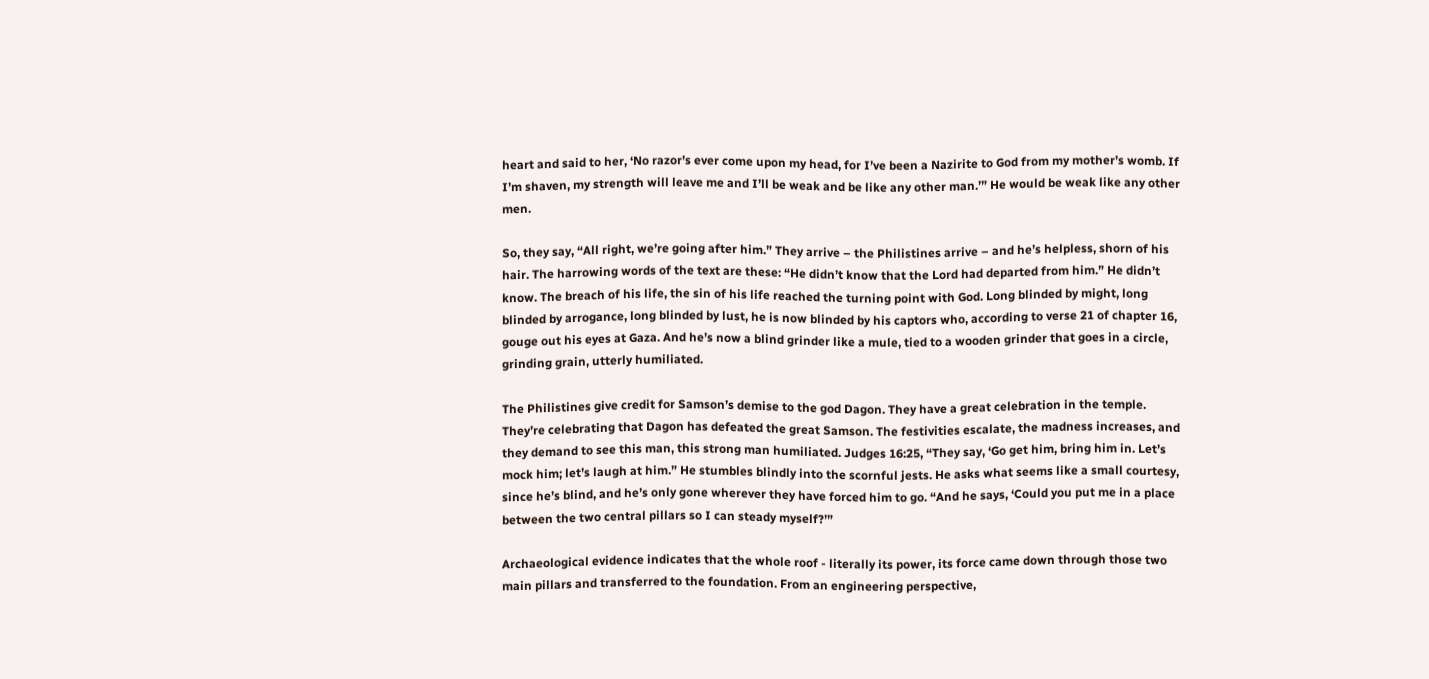heart and said to her, ‘No razor’s ever come upon my head, for I’ve been a Nazirite to God from my mother’s womb. If I’m shaven, my strength will leave me and I’ll be weak and be like any other man.’” He would be weak like any other men.

So, they say, “All right, we’re going after him.” They arrive – the Philistines arrive – and he’s helpless, shorn of his hair. The harrowing words of the text are these: “He didn’t know that the Lord had departed from him.” He didn’t know. The breach of his life, the sin of his life reached the turning point with God. Long blinded by might, long blinded by arrogance, long blinded by lust, he is now blinded by his captors who, according to verse 21 of chapter 16, gouge out his eyes at Gaza. And he’s now a blind grinder like a mule, tied to a wooden grinder that goes in a circle, grinding grain, utterly humiliated.

The Philistines give credit for Samson’s demise to the god Dagon. They have a great celebration in the temple. They’re celebrating that Dagon has defeated the great Samson. The festivities escalate, the madness increases, and they demand to see this man, this strong man humiliated. Judges 16:25, “They say, ‘Go get him, bring him in. Let’s mock him; let’s laugh at him.” He stumbles blindly into the scornful jests. He asks what seems like a small courtesy, since he’s blind, and he’s only gone wherever they have forced him to go. “And he says, ‘Could you put me in a place between the two central pillars so I can steady myself?’”

Archaeological evidence indicates that the whole roof - literally its power, its force came down through those two main pillars and transferred to the foundation. From an engineering perspective,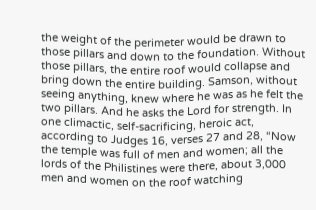the weight of the perimeter would be drawn to those pillars and down to the foundation. Without those pillars, the entire roof would collapse and bring down the entire building. Samson, without seeing anything, knew where he was as he felt the two pillars. And he asks the Lord for strength. In one climactic, self-sacrificing, heroic act, according to Judges 16, verses 27 and 28, “Now the temple was full of men and women; all the lords of the Philistines were there, about 3,000 men and women on the roof watching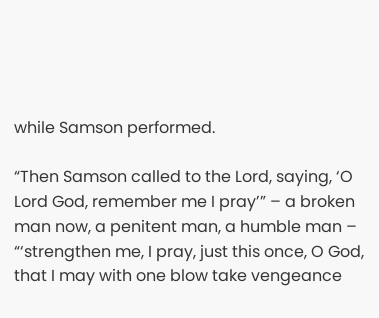while Samson performed.

“Then Samson called to the Lord, saying, ‘O Lord God, remember me I pray’” – a broken man now, a penitent man, a humble man – “‘strengthen me, I pray, just this once, O God, that I may with one blow take vengeance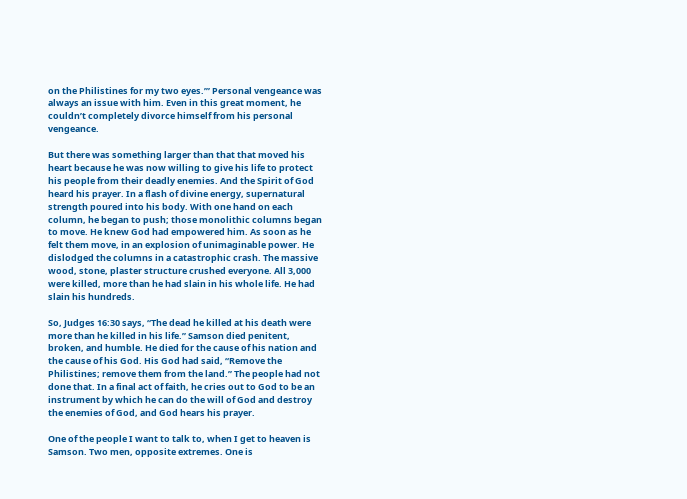on the Philistines for my two eyes.’” Personal vengeance was always an issue with him. Even in this great moment, he couldn’t completely divorce himself from his personal vengeance.

But there was something larger than that that moved his heart because he was now willing to give his life to protect his people from their deadly enemies. And the Spirit of God heard his prayer. In a flash of divine energy, supernatural strength poured into his body. With one hand on each column, he began to push; those monolithic columns began to move. He knew God had empowered him. As soon as he felt them move, in an explosion of unimaginable power. He dislodged the columns in a catastrophic crash. The massive wood, stone, plaster structure crushed everyone. All 3,000 were killed, more than he had slain in his whole life. He had slain his hundreds.

So, Judges 16:30 says, “The dead he killed at his death were more than he killed in his life.” Samson died penitent, broken, and humble. He died for the cause of his nation and the cause of his God. His God had said, “Remove the Philistines; remove them from the land.” The people had not done that. In a final act of faith, he cries out to God to be an instrument by which he can do the will of God and destroy the enemies of God, and God hears his prayer.

One of the people I want to talk to, when I get to heaven is Samson. Two men, opposite extremes. One is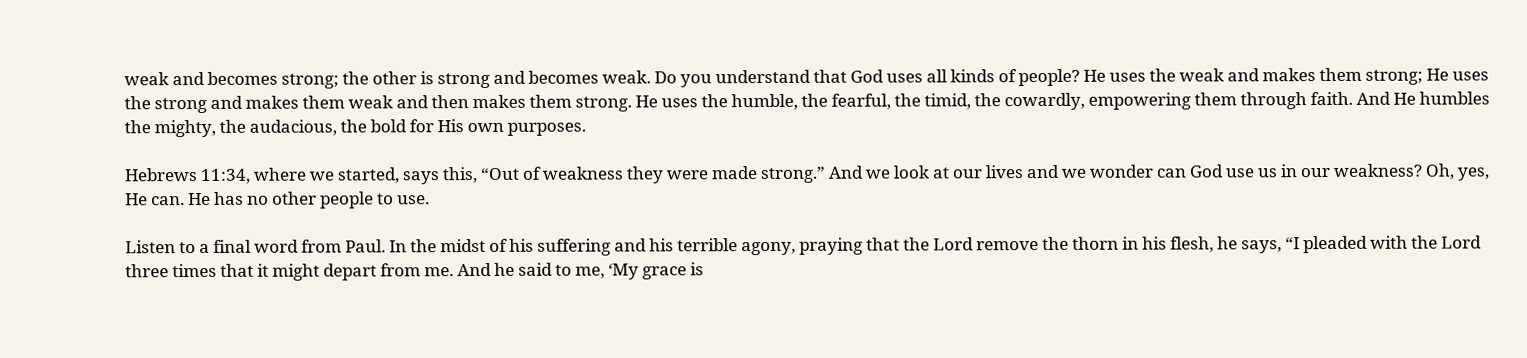weak and becomes strong; the other is strong and becomes weak. Do you understand that God uses all kinds of people? He uses the weak and makes them strong; He uses the strong and makes them weak and then makes them strong. He uses the humble, the fearful, the timid, the cowardly, empowering them through faith. And He humbles the mighty, the audacious, the bold for His own purposes.

Hebrews 11:34, where we started, says this, “Out of weakness they were made strong.” And we look at our lives and we wonder can God use us in our weakness? Oh, yes, He can. He has no other people to use.

Listen to a final word from Paul. In the midst of his suffering and his terrible agony, praying that the Lord remove the thorn in his flesh, he says, “I pleaded with the Lord three times that it might depart from me. And he said to me, ‘My grace is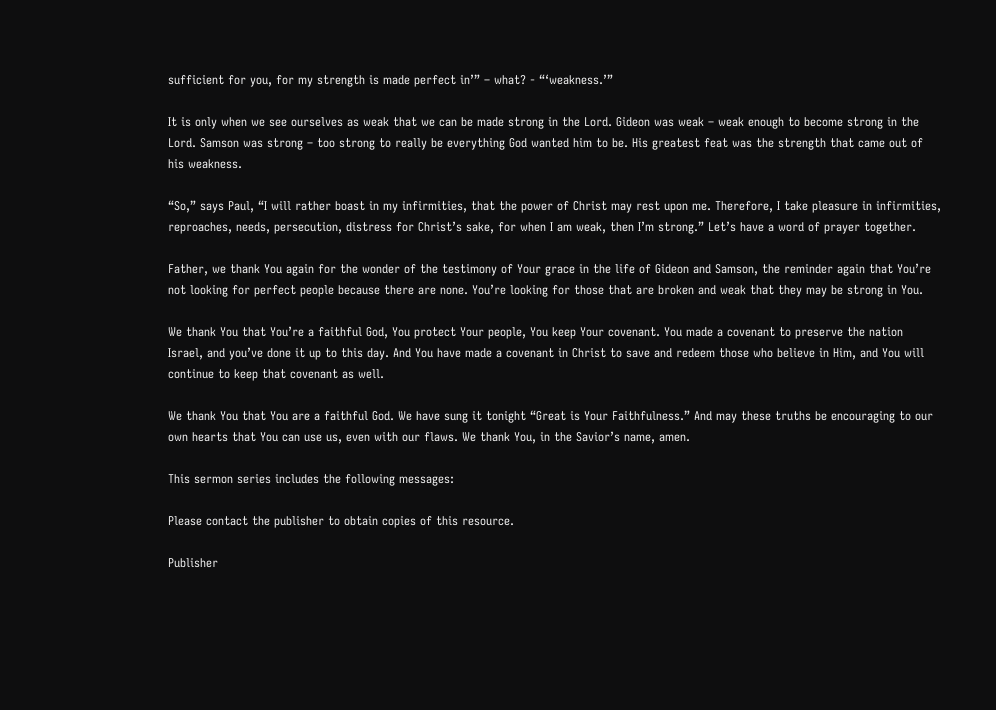sufficient for you, for my strength is made perfect in’” – what? - “‘weakness.’”

It is only when we see ourselves as weak that we can be made strong in the Lord. Gideon was weak – weak enough to become strong in the Lord. Samson was strong – too strong to really be everything God wanted him to be. His greatest feat was the strength that came out of his weakness.

“So,” says Paul, “I will rather boast in my infirmities, that the power of Christ may rest upon me. Therefore, I take pleasure in infirmities, reproaches, needs, persecution, distress for Christ’s sake, for when I am weak, then I’m strong.” Let’s have a word of prayer together.

Father, we thank You again for the wonder of the testimony of Your grace in the life of Gideon and Samson, the reminder again that You’re not looking for perfect people because there are none. You’re looking for those that are broken and weak that they may be strong in You.

We thank You that You’re a faithful God, You protect Your people, You keep Your covenant. You made a covenant to preserve the nation Israel, and you’ve done it up to this day. And You have made a covenant in Christ to save and redeem those who believe in Him, and You will continue to keep that covenant as well.

We thank You that You are a faithful God. We have sung it tonight “Great is Your Faithfulness.” And may these truths be encouraging to our own hearts that You can use us, even with our flaws. We thank You, in the Savior’s name, amen.

This sermon series includes the following messages:

Please contact the publisher to obtain copies of this resource.

Publisher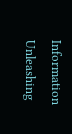Information
Unleashing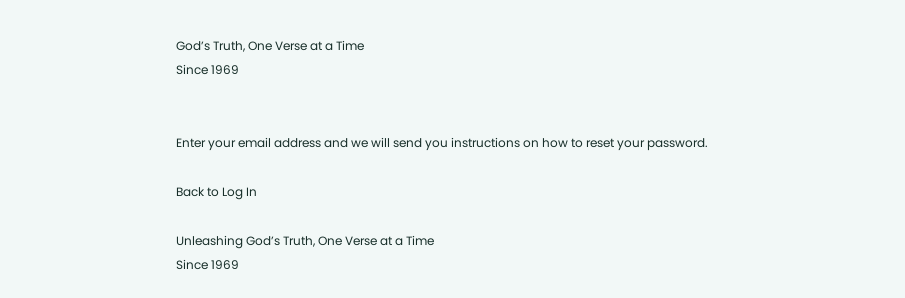God’s Truth, One Verse at a Time
Since 1969


Enter your email address and we will send you instructions on how to reset your password.

Back to Log In

Unleashing God’s Truth, One Verse at a Time
Since 1969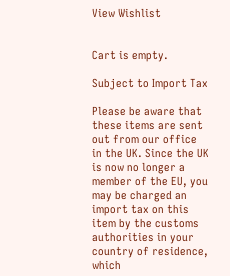View Wishlist


Cart is empty.

Subject to Import Tax

Please be aware that these items are sent out from our office in the UK. Since the UK is now no longer a member of the EU, you may be charged an import tax on this item by the customs authorities in your country of residence, which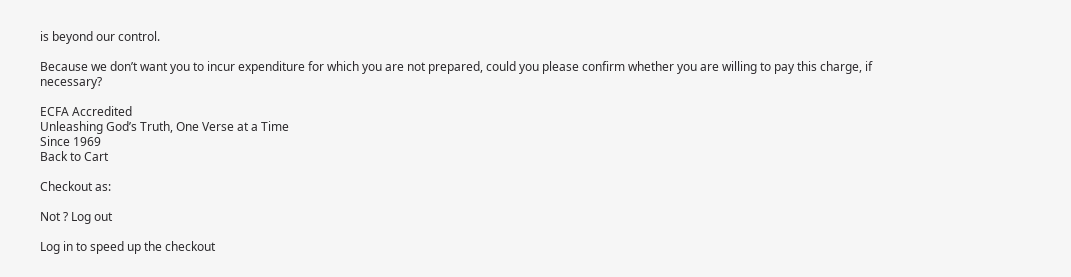is beyond our control.

Because we don’t want you to incur expenditure for which you are not prepared, could you please confirm whether you are willing to pay this charge, if necessary?

ECFA Accredited
Unleashing God’s Truth, One Verse at a Time
Since 1969
Back to Cart

Checkout as:

Not ? Log out

Log in to speed up the checkout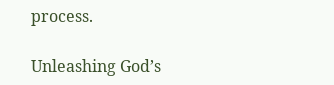process.

Unleashing God’s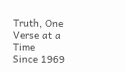Truth, One Verse at a Time
Since 1969